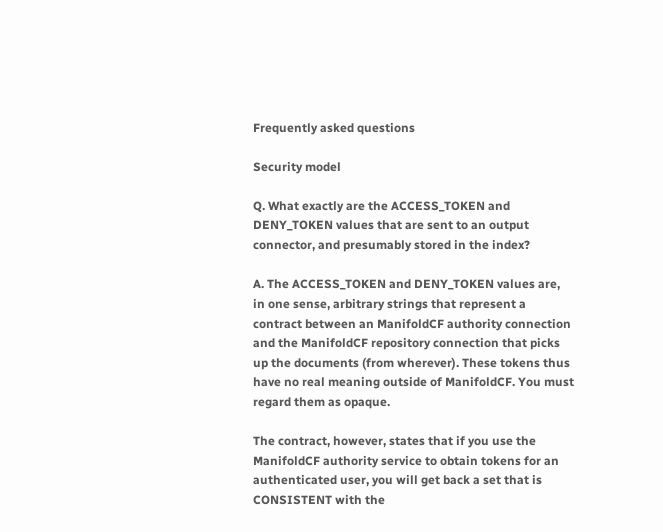Frequently asked questions

Security model

Q. What exactly are the ACCESS_TOKEN and DENY_TOKEN values that are sent to an output connector, and presumably stored in the index?

A. The ACCESS_TOKEN and DENY_TOKEN values are, in one sense, arbitrary strings that represent a contract between an ManifoldCF authority connection and the ManifoldCF repository connection that picks up the documents (from wherever). These tokens thus have no real meaning outside of ManifoldCF. You must regard them as opaque.

The contract, however, states that if you use the ManifoldCF authority service to obtain tokens for an authenticated user, you will get back a set that is CONSISTENT with the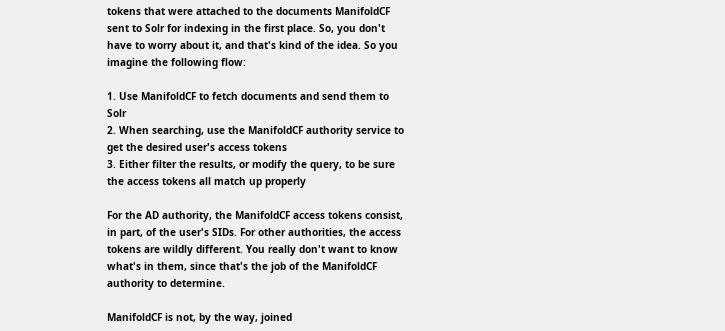tokens that were attached to the documents ManifoldCF sent to Solr for indexing in the first place. So, you don't have to worry about it, and that's kind of the idea. So you imagine the following flow:

1. Use ManifoldCF to fetch documents and send them to Solr
2. When searching, use the ManifoldCF authority service to get the desired user's access tokens
3. Either filter the results, or modify the query, to be sure the access tokens all match up properly

For the AD authority, the ManifoldCF access tokens consist, in part, of the user's SIDs. For other authorities, the access tokens are wildly different. You really don't want to know what's in them, since that's the job of the ManifoldCF authority to determine.

ManifoldCF is not, by the way, joined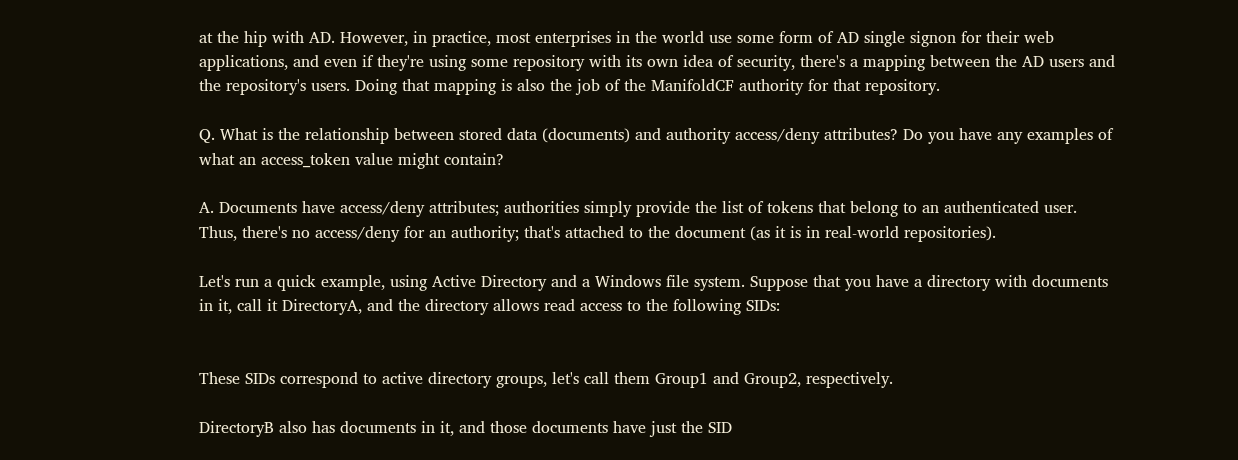at the hip with AD. However, in practice, most enterprises in the world use some form of AD single signon for their web applications, and even if they're using some repository with its own idea of security, there's a mapping between the AD users and the repository's users. Doing that mapping is also the job of the ManifoldCF authority for that repository.

Q. What is the relationship between stored data (documents) and authority access/deny attributes? Do you have any examples of what an access_token value might contain?

A. Documents have access/deny attributes; authorities simply provide the list of tokens that belong to an authenticated user. Thus, there's no access/deny for an authority; that's attached to the document (as it is in real-world repositories).

Let's run a quick example, using Active Directory and a Windows file system. Suppose that you have a directory with documents in it, call it DirectoryA, and the directory allows read access to the following SIDs:


These SIDs correspond to active directory groups, let's call them Group1 and Group2, respectively.

DirectoryB also has documents in it, and those documents have just the SID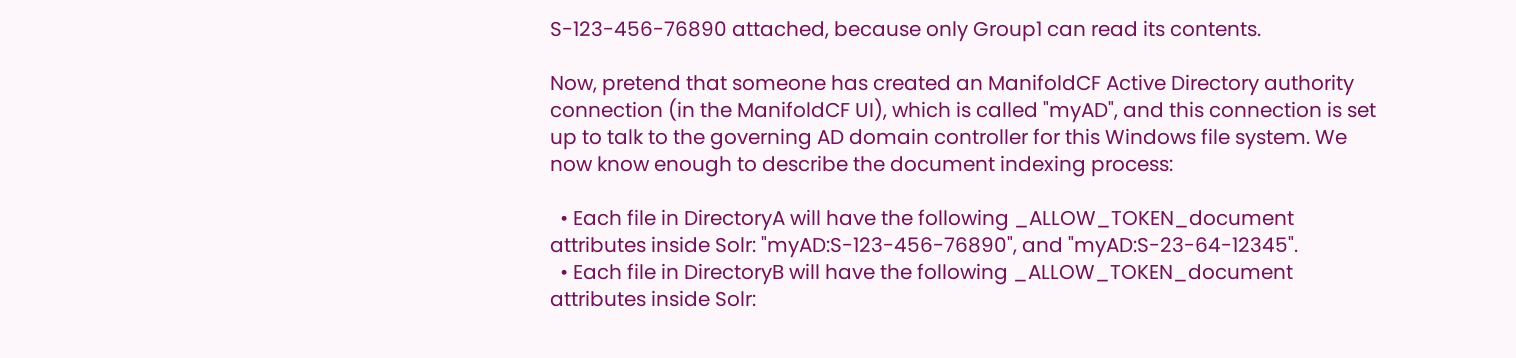S-123-456-76890 attached, because only Group1 can read its contents.

Now, pretend that someone has created an ManifoldCF Active Directory authority connection (in the ManifoldCF UI), which is called "myAD", and this connection is set up to talk to the governing AD domain controller for this Windows file system. We now know enough to describe the document indexing process:

  • Each file in DirectoryA will have the following _ALLOW_TOKEN_document attributes inside Solr: "myAD:S-123-456-76890", and "myAD:S-23-64-12345".
  • Each file in DirectoryB will have the following _ALLOW_TOKEN_document attributes inside Solr: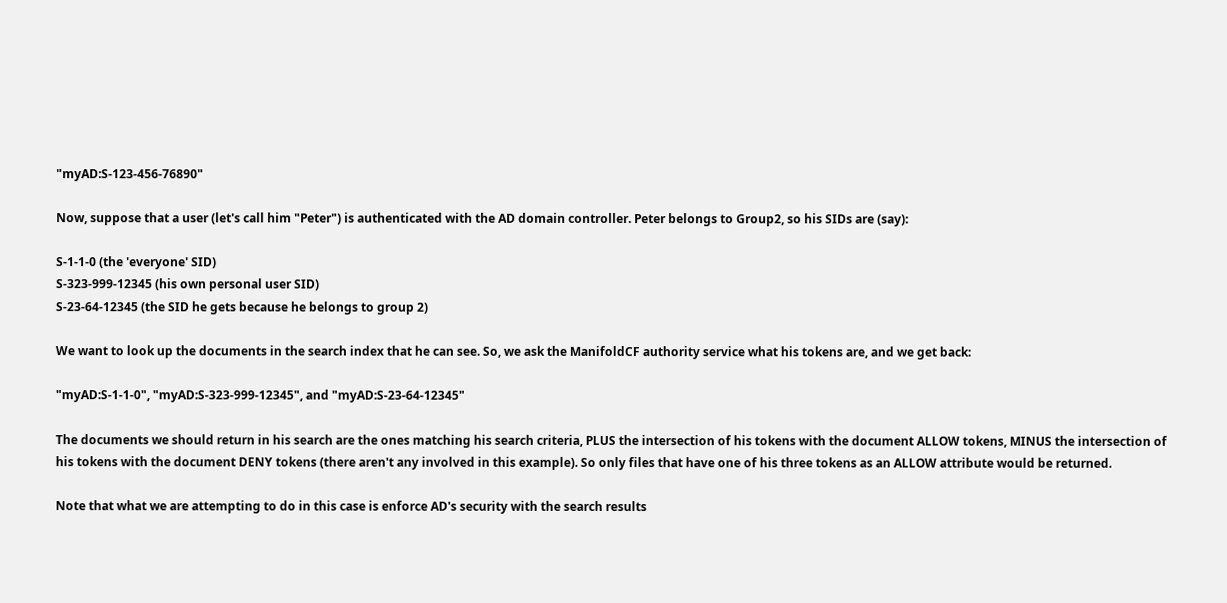"myAD:S-123-456-76890"

Now, suppose that a user (let's call him "Peter") is authenticated with the AD domain controller. Peter belongs to Group2, so his SIDs are (say):

S-1-1-0 (the 'everyone' SID)
S-323-999-12345 (his own personal user SID)
S-23-64-12345 (the SID he gets because he belongs to group 2)

We want to look up the documents in the search index that he can see. So, we ask the ManifoldCF authority service what his tokens are, and we get back:

"myAD:S-1-1-0", "myAD:S-323-999-12345", and "myAD:S-23-64-12345"

The documents we should return in his search are the ones matching his search criteria, PLUS the intersection of his tokens with the document ALLOW tokens, MINUS the intersection of his tokens with the document DENY tokens (there aren't any involved in this example). So only files that have one of his three tokens as an ALLOW attribute would be returned.

Note that what we are attempting to do in this case is enforce AD's security with the search results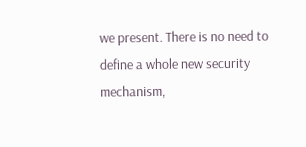we present. There is no need to define a whole new security mechanism,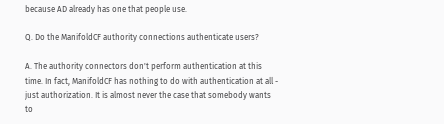because AD already has one that people use.

Q. Do the ManifoldCF authority connections authenticate users?

A. The authority connectors don't perform authentication at this time. In fact, ManifoldCF has nothing to do with authentication at all - just authorization. It is almost never the case that somebody wants to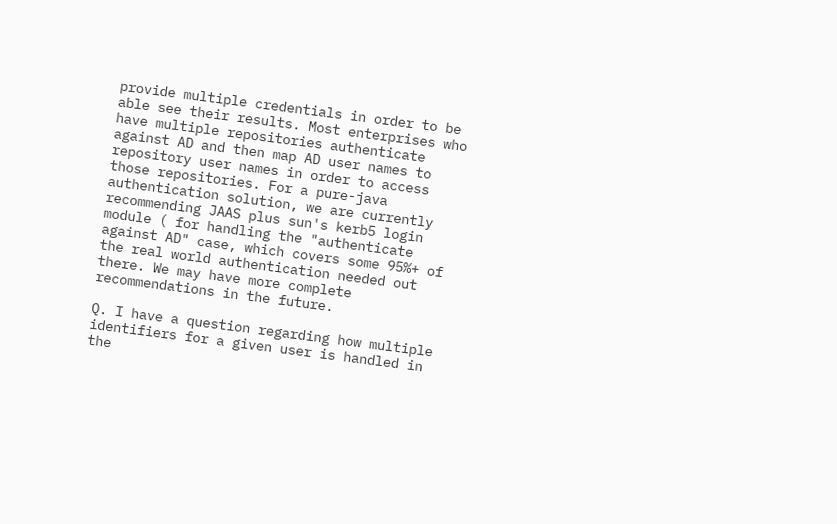provide multiple credentials in order to be able see their results. Most enterprises who have multiple repositories authenticate against AD and then map AD user names to repository user names in order to access those repositories. For a pure-java authentication solution, we are currently recommending JAAS plus sun's kerb5 login module ( for handling the "authenticate against AD" case, which covers some 95%+ of the real world authentication needed out there. We may have more complete recommendations in the future.

Q. I have a question regarding how multiple identifiers for a given user is handled in the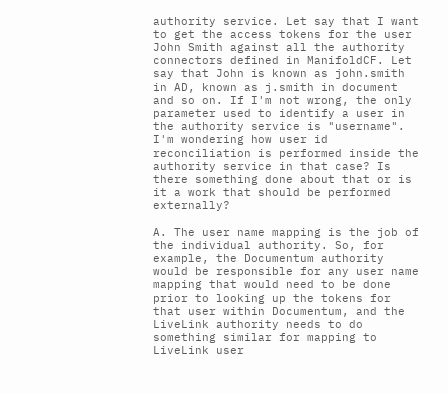authority service. Let say that I want to get the access tokens for the user John Smith against all the authority connectors defined in ManifoldCF. Let say that John is known as john.smith in AD, known as j.smith in document and so on. If I'm not wrong, the only parameter used to identify a user in the authority service is "username". I'm wondering how user id reconciliation is performed inside the authority service in that case? Is there something done about that or is it a work that should be performed externally?

A. The user name mapping is the job of the individual authority. So, for example, the Documentum authority would be responsible for any user name mapping that would need to be done prior to looking up the tokens for that user within Documentum, and the LiveLink authority needs to do something similar for mapping to LiveLink user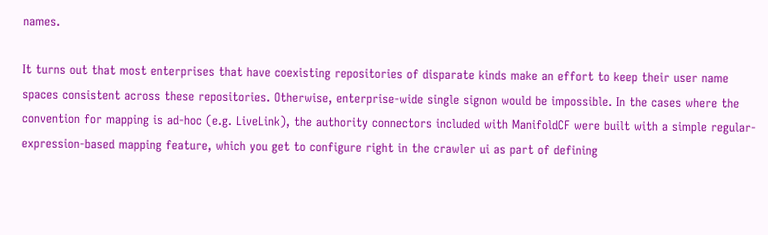names.

It turns out that most enterprises that have coexisting repositories of disparate kinds make an effort to keep their user name spaces consistent across these repositories. Otherwise, enterprise-wide single signon would be impossible. In the cases where the convention for mapping is ad-hoc (e.g. LiveLink), the authority connectors included with ManifoldCF were built with a simple regular-expression-based mapping feature, which you get to configure right in the crawler ui as part of defining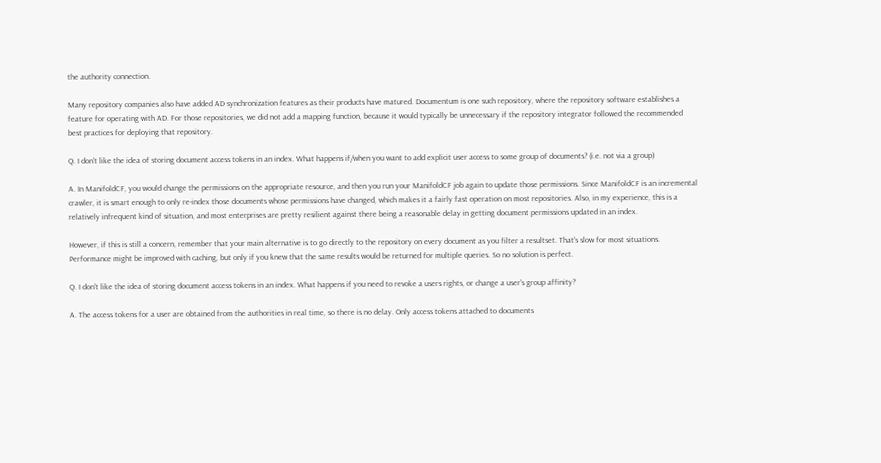the authority connection.

Many repository companies also have added AD synchronization features as their products have matured. Documentum is one such repository, where the repository software establishes a feature for operating with AD. For those repositories, we did not add a mapping function, because it would typically be unnecessary if the repository integrator followed the recommended best practices for deploying that repository.

Q. I don't like the idea of storing document access tokens in an index. What happens if/when you want to add explicit user access to some group of documents? (i.e. not via a group)

A. In ManifoldCF, you would change the permissions on the appropriate resource, and then you run your ManifoldCF job again to update those permissions. Since ManifoldCF is an incremental crawler, it is smart enough to only re-index those documents whose permissions have changed, which makes it a fairly fast operation on most repositories. Also, in my experience, this is a relatively infrequent kind of situation, and most enterprises are pretty resilient against there being a reasonable delay in getting document permissions updated in an index.

However, if this is still a concern, remember that your main alternative is to go directly to the repository on every document as you filter a resultset. That's slow for most situations. Performance might be improved with caching, but only if you knew that the same results would be returned for multiple queries. So no solution is perfect.

Q. I don't like the idea of storing document access tokens in an index. What happens if you need to revoke a users rights, or change a user's group affinity?

A. The access tokens for a user are obtained from the authorities in real time, so there is no delay. Only access tokens attached to documents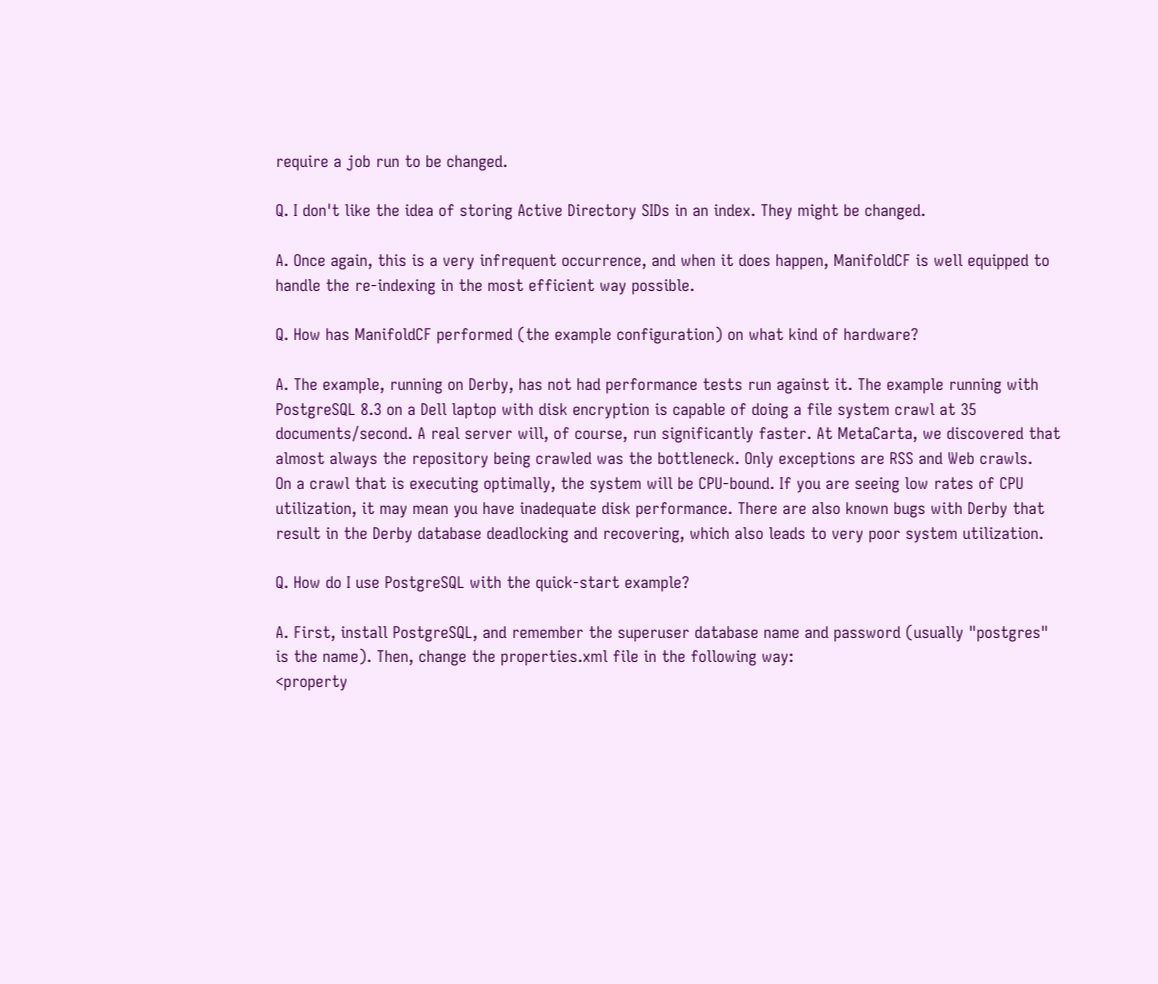require a job run to be changed.

Q. I don't like the idea of storing Active Directory SIDs in an index. They might be changed.

A. Once again, this is a very infrequent occurrence, and when it does happen, ManifoldCF is well equipped to handle the re-indexing in the most efficient way possible.

Q. How has ManifoldCF performed (the example configuration) on what kind of hardware?

A. The example, running on Derby, has not had performance tests run against it. The example running with PostgreSQL 8.3 on a Dell laptop with disk encryption is capable of doing a file system crawl at 35 documents/second. A real server will, of course, run significantly faster. At MetaCarta, we discovered that almost always the repository being crawled was the bottleneck. Only exceptions are RSS and Web crawls.
On a crawl that is executing optimally, the system will be CPU-bound. If you are seeing low rates of CPU utilization, it may mean you have inadequate disk performance. There are also known bugs with Derby that result in the Derby database deadlocking and recovering, which also leads to very poor system utilization.

Q. How do I use PostgreSQL with the quick-start example?

A. First, install PostgreSQL, and remember the superuser database name and password (usually "postgres" is the name). Then, change the properties.xml file in the following way:
<property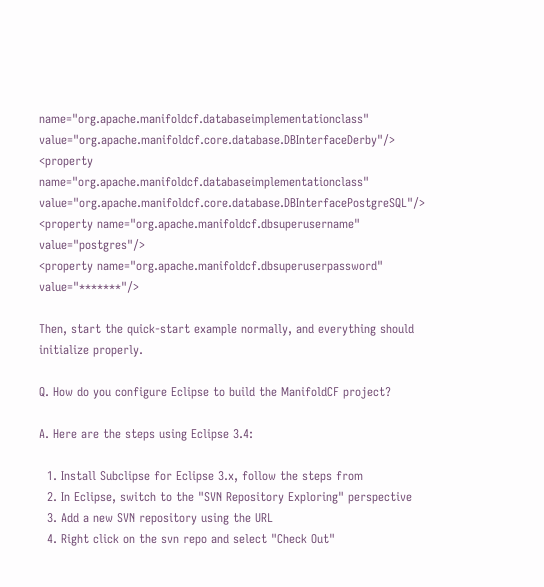name="org.apache.manifoldcf.databaseimplementationclass" value="org.apache.manifoldcf.core.database.DBInterfaceDerby"/>
<property name="org.apache.manifoldcf.databaseimplementationclass" value="org.apache.manifoldcf.core.database.DBInterfacePostgreSQL"/>
<property name="org.apache.manifoldcf.dbsuperusername" value="postgres"/>
<property name="org.apache.manifoldcf.dbsuperuserpassword" value="*******"/>

Then, start the quick-start example normally, and everything should initialize properly.

Q. How do you configure Eclipse to build the ManifoldCF project?

A. Here are the steps using Eclipse 3.4:

  1. Install Subclipse for Eclipse 3.x, follow the steps from
  2. In Eclipse, switch to the "SVN Repository Exploring" perspective
  3. Add a new SVN repository using the URL
  4. Right click on the svn repo and select "Check Out"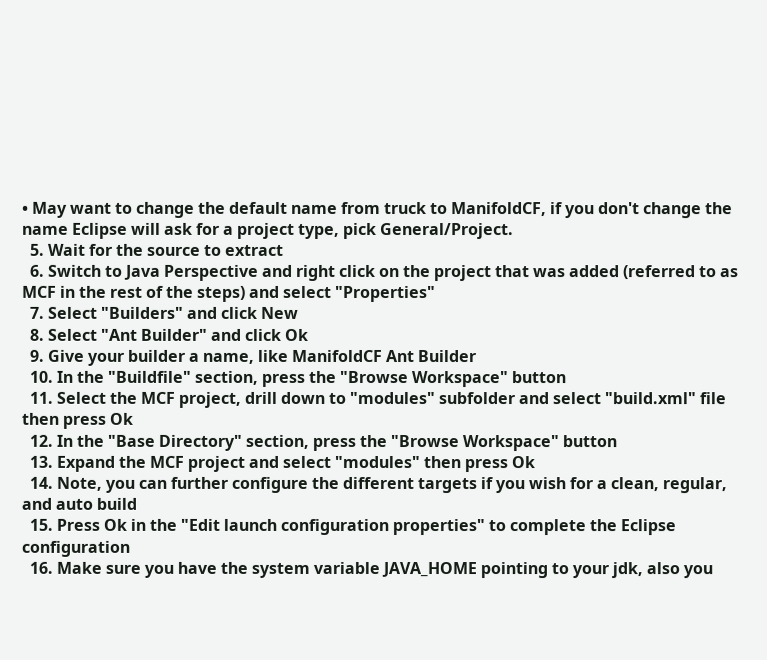• May want to change the default name from truck to ManifoldCF, if you don't change the name Eclipse will ask for a project type, pick General/Project.
  5. Wait for the source to extract
  6. Switch to Java Perspective and right click on the project that was added (referred to as MCF in the rest of the steps) and select "Properties"
  7. Select "Builders" and click New
  8. Select "Ant Builder" and click Ok
  9. Give your builder a name, like ManifoldCF Ant Builder
  10. In the "Buildfile" section, press the "Browse Workspace" button
  11. Select the MCF project, drill down to "modules" subfolder and select "build.xml" file then press Ok
  12. In the "Base Directory" section, press the "Browse Workspace" button
  13. Expand the MCF project and select "modules" then press Ok
  14. Note, you can further configure the different targets if you wish for a clean, regular, and auto build
  15. Press Ok in the "Edit launch configuration properties" to complete the Eclipse configuration
  16. Make sure you have the system variable JAVA_HOME pointing to your jdk, also you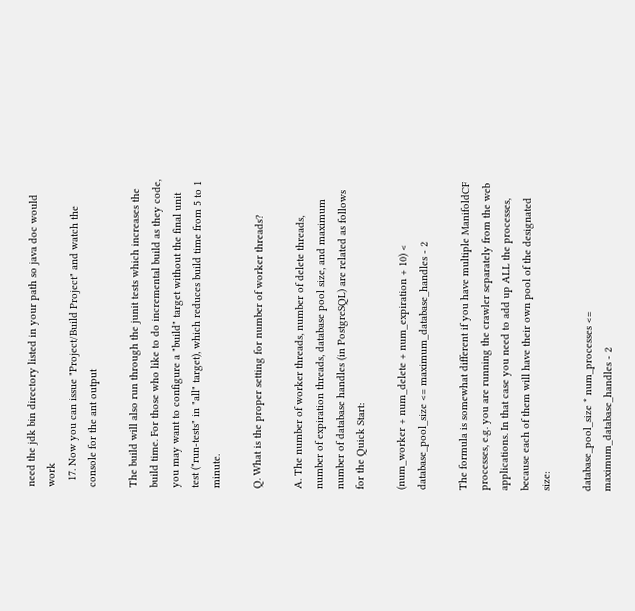need the jdk bin directory listed in your path so java doc would work
  17. Now you can issue "Project/Build Project" and watch the console for the ant output

The build will also run through the junit tests which increases the build time. For those who like to do incremental build as they code, you may want to configure a "build" target without the final unit test ("run-tests" in "all" target), which reduces build time from 5 to 1 minute.

Q. What is the proper setting for number of worker threads?

A. The number of worker threads, number of delete threads, number of expiration threads, database pool size, and maximum number of database handles (in PostgreSQL) are related as follows for the Quick Start:

(num_worker + num_delete + num_expiration + 10) < database_pool_size <= maximum_database_handles - 2

The formula is somewhat different if you have multiple ManifoldCF processes, e.g. you are running the crawler separately from the web applications. In that case you need to add up ALL the processes, because each of them will have their own pool of the designated size:

database_pool_size * num_processes <= maximum_database_handles - 2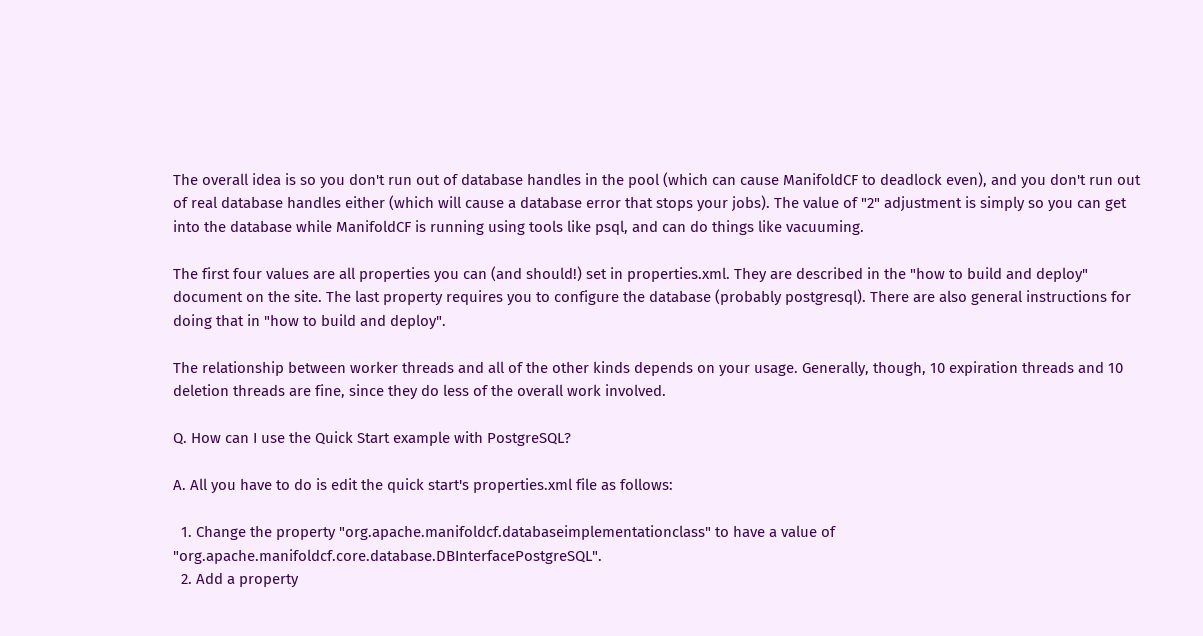The overall idea is so you don't run out of database handles in the pool (which can cause ManifoldCF to deadlock even), and you don't run out of real database handles either (which will cause a database error that stops your jobs). The value of "2" adjustment is simply so you can get into the database while ManifoldCF is running using tools like psql, and can do things like vacuuming.

The first four values are all properties you can (and should!) set in properties.xml. They are described in the "how to build and deploy" document on the site. The last property requires you to configure the database (probably postgresql). There are also general instructions for doing that in "how to build and deploy".

The relationship between worker threads and all of the other kinds depends on your usage. Generally, though, 10 expiration threads and 10 deletion threads are fine, since they do less of the overall work involved.

Q. How can I use the Quick Start example with PostgreSQL?

A. All you have to do is edit the quick start's properties.xml file as follows:

  1. Change the property "org.apache.manifoldcf.databaseimplementationclass" to have a value of "org.apache.manifoldcf.core.database.DBInterfacePostgreSQL".
  2. Add a property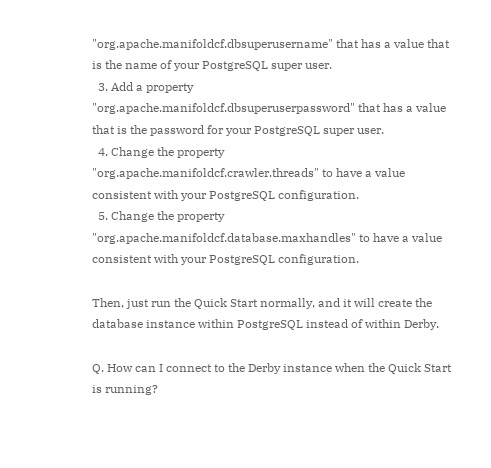"org.apache.manifoldcf.dbsuperusername" that has a value that is the name of your PostgreSQL super user.
  3. Add a property "org.apache.manifoldcf.dbsuperuserpassword" that has a value that is the password for your PostgreSQL super user.
  4. Change the property "org.apache.manifoldcf.crawler.threads" to have a value consistent with your PostgreSQL configuration.
  5. Change the property "org.apache.manifoldcf.database.maxhandles" to have a value consistent with your PostgreSQL configuration.

Then, just run the Quick Start normally, and it will create the database instance within PostgreSQL instead of within Derby.

Q. How can I connect to the Derby instance when the Quick Start is running?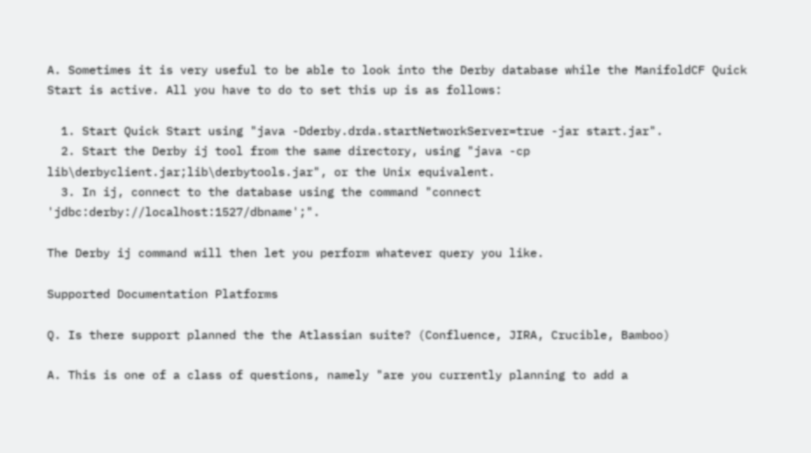A. Sometimes it is very useful to be able to look into the Derby database while the ManifoldCF Quick Start is active. All you have to do to set this up is as follows:

  1. Start Quick Start using "java -Dderby.drda.startNetworkServer=true -jar start.jar".
  2. Start the Derby ij tool from the same directory, using "java -cp lib\derbyclient.jar;lib\derbytools.jar", or the Unix equivalent.
  3. In ij, connect to the database using the command "connect 'jdbc:derby://localhost:1527/dbname';".

The Derby ij command will then let you perform whatever query you like.

Supported Documentation Platforms

Q. Is there support planned the the Atlassian suite? (Confluence, JIRA, Crucible, Bamboo)

A. This is one of a class of questions, namely "are you currently planning to add a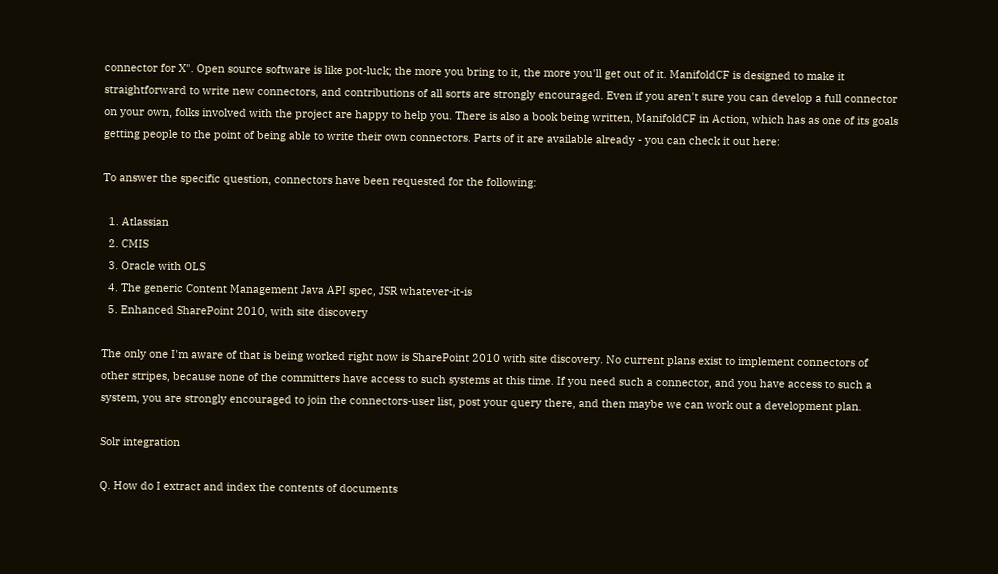connector for X". Open source software is like pot-luck; the more you bring to it, the more you'll get out of it. ManifoldCF is designed to make it straightforward to write new connectors, and contributions of all sorts are strongly encouraged. Even if you aren't sure you can develop a full connector on your own, folks involved with the project are happy to help you. There is also a book being written, ManifoldCF in Action, which has as one of its goals getting people to the point of being able to write their own connectors. Parts of it are available already - you can check it out here:

To answer the specific question, connectors have been requested for the following:

  1. Atlassian
  2. CMIS
  3. Oracle with OLS
  4. The generic Content Management Java API spec, JSR whatever-it-is
  5. Enhanced SharePoint 2010, with site discovery

The only one I'm aware of that is being worked right now is SharePoint 2010 with site discovery. No current plans exist to implement connectors of other stripes, because none of the committers have access to such systems at this time. If you need such a connector, and you have access to such a system, you are strongly encouraged to join the connectors-user list, post your query there, and then maybe we can work out a development plan.

Solr integration

Q. How do I extract and index the contents of documents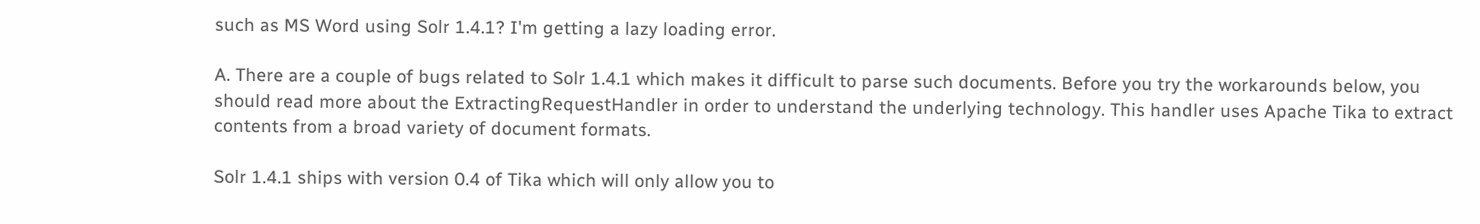such as MS Word using Solr 1.4.1? I'm getting a lazy loading error.

A. There are a couple of bugs related to Solr 1.4.1 which makes it difficult to parse such documents. Before you try the workarounds below, you should read more about the ExtractingRequestHandler in order to understand the underlying technology. This handler uses Apache Tika to extract contents from a broad variety of document formats.

Solr 1.4.1 ships with version 0.4 of Tika which will only allow you to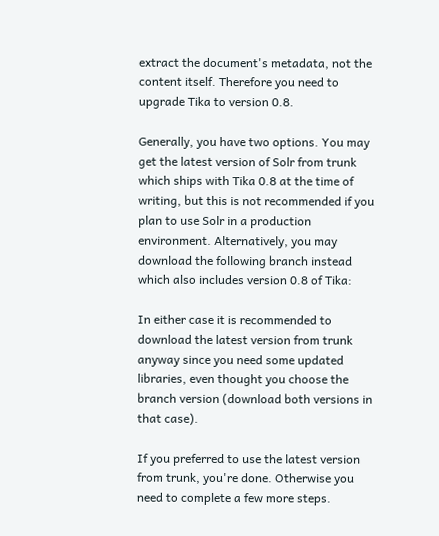extract the document's metadata, not the content itself. Therefore you need to upgrade Tika to version 0.8.

Generally, you have two options. You may get the latest version of Solr from trunk which ships with Tika 0.8 at the time of writing, but this is not recommended if you plan to use Solr in a production environment. Alternatively, you may download the following branch instead which also includes version 0.8 of Tika:

In either case it is recommended to download the latest version from trunk anyway since you need some updated libraries, even thought you choose the branch version (download both versions in that case).

If you preferred to use the latest version from trunk, you're done. Otherwise you need to complete a few more steps.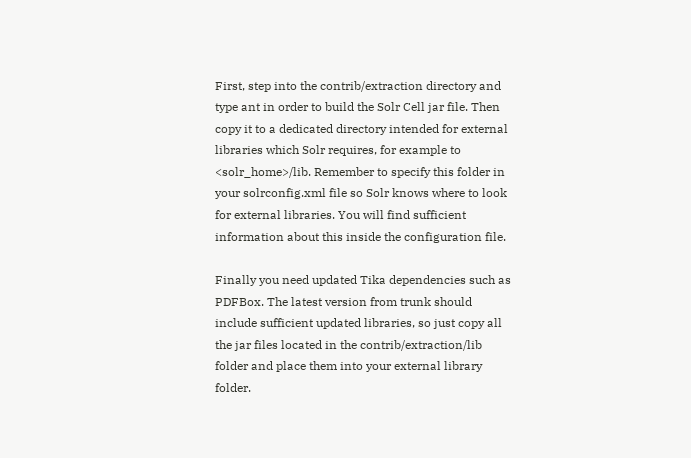First, step into the contrib/extraction directory and type ant in order to build the Solr Cell jar file. Then copy it to a dedicated directory intended for external libraries which Solr requires, for example to <solr_home>/lib. Remember to specify this folder in your solrconfig.xml file so Solr knows where to look for external libraries. You will find sufficient information about this inside the configuration file.

Finally you need updated Tika dependencies such as PDFBox. The latest version from trunk should include sufficient updated libraries, so just copy all the jar files located in the contrib/extraction/lib folder and place them into your external library folder.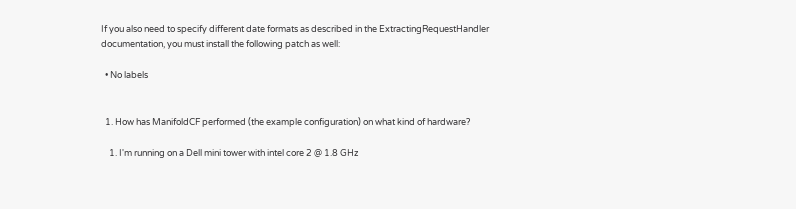If you also need to specify different date formats as described in the ExtractingRequestHandler documentation, you must install the following patch as well:

  • No labels


  1. How has ManifoldCF performed (the example configuration) on what kind of hardware?

    1. I'm running on a Dell mini tower with intel core 2 @ 1.8 GHz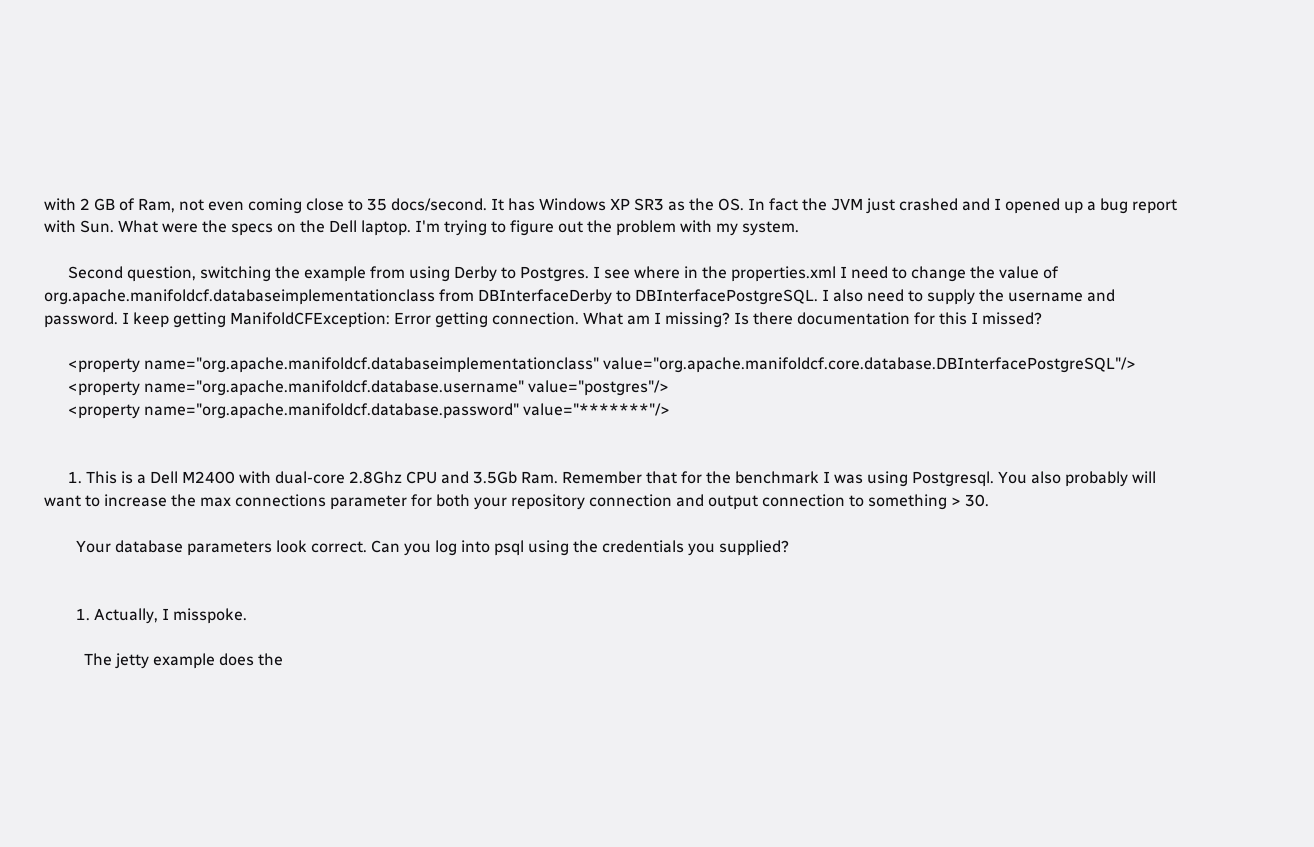with 2 GB of Ram, not even coming close to 35 docs/second. It has Windows XP SR3 as the OS. In fact the JVM just crashed and I opened up a bug report with Sun. What were the specs on the Dell laptop. I'm trying to figure out the problem with my system.

      Second question, switching the example from using Derby to Postgres. I see where in the properties.xml I need to change the value of org.apache.manifoldcf.databaseimplementationclass from DBInterfaceDerby to DBInterfacePostgreSQL. I also need to supply the username and password. I keep getting ManifoldCFException: Error getting connection. What am I missing? Is there documentation for this I missed?

      <property name="org.apache.manifoldcf.databaseimplementationclass" value="org.apache.manifoldcf.core.database.DBInterfacePostgreSQL"/>
      <property name="org.apache.manifoldcf.database.username" value="postgres"/>
      <property name="org.apache.manifoldcf.database.password" value="*******"/>


      1. This is a Dell M2400 with dual-core 2.8Ghz CPU and 3.5Gb Ram. Remember that for the benchmark I was using Postgresql. You also probably will want to increase the max connections parameter for both your repository connection and output connection to something > 30.

        Your database parameters look correct. Can you log into psql using the credentials you supplied?


        1. Actually, I misspoke.

          The jetty example does the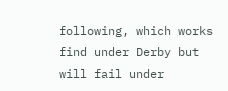following, which works find under Derby but will fail under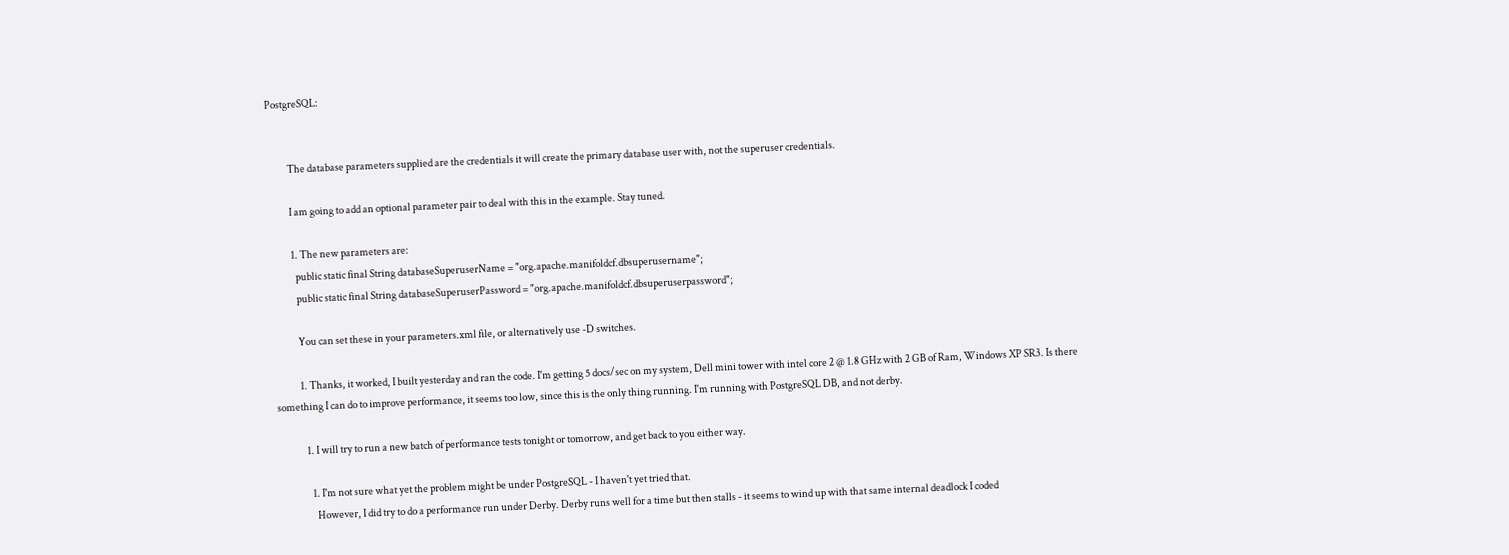PostgreSQL:


          The database parameters supplied are the credentials it will create the primary database user with, not the superuser credentials.

          I am going to add an optional parameter pair to deal with this in the example. Stay tuned.

          1. The new parameters are:
            public static final String databaseSuperuserName = "org.apache.manifoldcf.dbsuperusername";
            public static final String databaseSuperuserPassword = "org.apache.manifoldcf.dbsuperuserpassword";

            You can set these in your parameters.xml file, or alternatively use -D switches.

            1. Thanks, it worked, I built yesterday and ran the code. I'm getting 5 docs/sec on my system, Dell mini tower with intel core 2 @ 1.8 GHz with 2 GB of Ram, Windows XP SR3. Is there something I can do to improve performance, it seems too low, since this is the only thing running. I'm running with PostgreSQL DB, and not derby.

              1. I will try to run a new batch of performance tests tonight or tomorrow, and get back to you either way.

                1. I'm not sure what yet the problem might be under PostgreSQL - I haven't yet tried that.
                  However, I did try to do a performance run under Derby. Derby runs well for a time but then stalls - it seems to wind up with that same internal deadlock I coded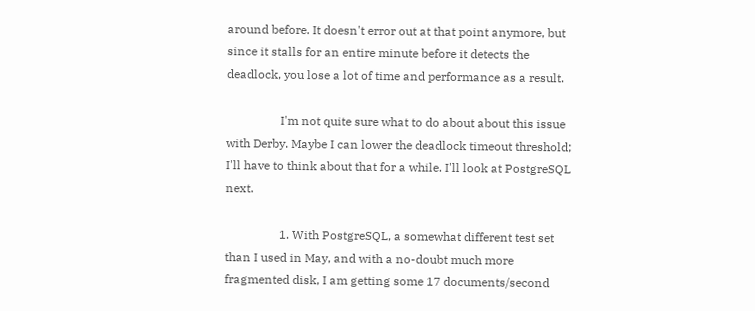around before. It doesn't error out at that point anymore, but since it stalls for an entire minute before it detects the deadlock, you lose a lot of time and performance as a result.

                  I'm not quite sure what to do about about this issue with Derby. Maybe I can lower the deadlock timeout threshold; I'll have to think about that for a while. I'll look at PostgreSQL next.

                  1. With PostgreSQL, a somewhat different test set than I used in May, and with a no-doubt much more fragmented disk, I am getting some 17 documents/second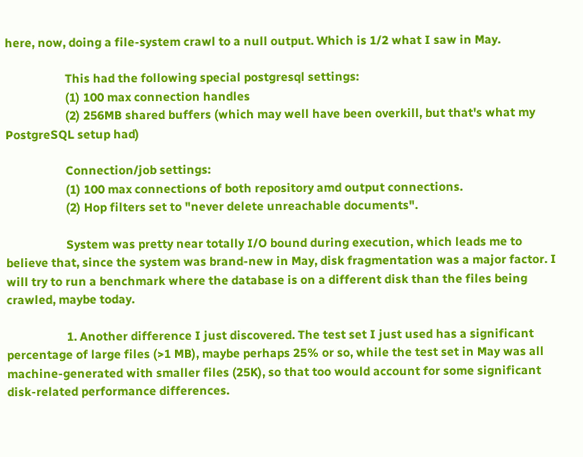here, now, doing a file-system crawl to a null output. Which is 1/2 what I saw in May.

                    This had the following special postgresql settings:
                    (1) 100 max connection handles
                    (2) 256MB shared buffers (which may well have been overkill, but that's what my PostgreSQL setup had)

                    Connection/job settings:
                    (1) 100 max connections of both repository amd output connections.
                    (2) Hop filters set to "never delete unreachable documents".

                    System was pretty near totally I/O bound during execution, which leads me to believe that, since the system was brand-new in May, disk fragmentation was a major factor. I will try to run a benchmark where the database is on a different disk than the files being crawled, maybe today.

                    1. Another difference I just discovered. The test set I just used has a significant percentage of large files (>1 MB), maybe perhaps 25% or so, while the test set in May was all machine-generated with smaller files (25K), so that too would account for some significant disk-related performance differences.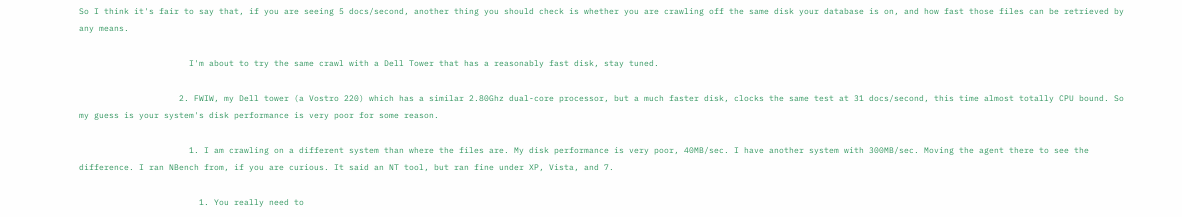So I think it's fair to say that, if you are seeing 5 docs/second, another thing you should check is whether you are crawling off the same disk your database is on, and how fast those files can be retrieved by any means.

                      I'm about to try the same crawl with a Dell Tower that has a reasonably fast disk, stay tuned.

                    2. FWIW, my Dell tower (a Vostro 220) which has a similar 2.80Ghz dual-core processor, but a much faster disk, clocks the same test at 31 docs/second, this time almost totally CPU bound. So my guess is your system's disk performance is very poor for some reason.

                      1. I am crawling on a different system than where the files are. My disk performance is very poor, 40MB/sec. I have another system with 300MB/sec. Moving the agent there to see the difference. I ran NBench from, if you are curious. It said an NT tool, but ran fine under XP, Vista, and 7.

                        1. You really need to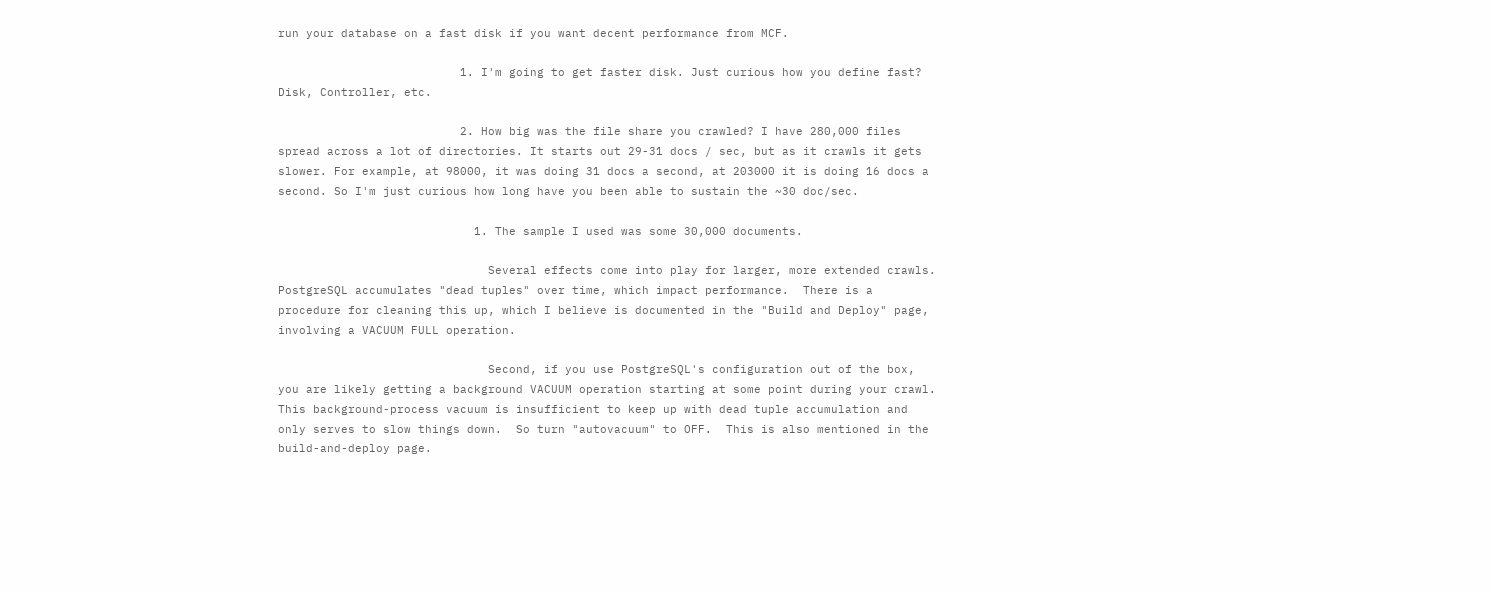run your database on a fast disk if you want decent performance from MCF.

                          1. I'm going to get faster disk. Just curious how you define fast? Disk, Controller, etc.

                          2. How big was the file share you crawled? I have 280,000 files spread across a lot of directories. It starts out 29-31 docs / sec, but as it crawls it gets slower. For example, at 98000, it was doing 31 docs a second, at 203000 it is doing 16 docs a second. So I'm just curious how long have you been able to sustain the ~30 doc/sec.

                            1. The sample I used was some 30,000 documents.

                              Several effects come into play for larger, more extended crawls.  PostgreSQL accumulates "dead tuples" over time, which impact performance.  There is a procedure for cleaning this up, which I believe is documented in the "Build and Deploy" page, involving a VACUUM FULL operation.

                              Second, if you use PostgreSQL's configuration out of the box, you are likely getting a background VACUUM operation starting at some point during your crawl.  This background-process vacuum is insufficient to keep up with dead tuple accumulation and only serves to slow things down.  So turn "autovacuum" to OFF.  This is also mentioned in the build-and-deploy page.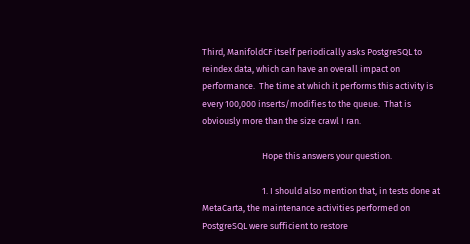Third, ManifoldCF itself periodically asks PostgreSQL to reindex data, which can have an overall impact on performance.  The time at which it performs this activity is every 100,000 inserts/modifies to the queue.  That is obviously more than the size crawl I ran.

                              Hope this answers your question.

                              1. I should also mention that, in tests done at MetaCarta, the maintenance activities performed on PostgreSQL were sufficient to restore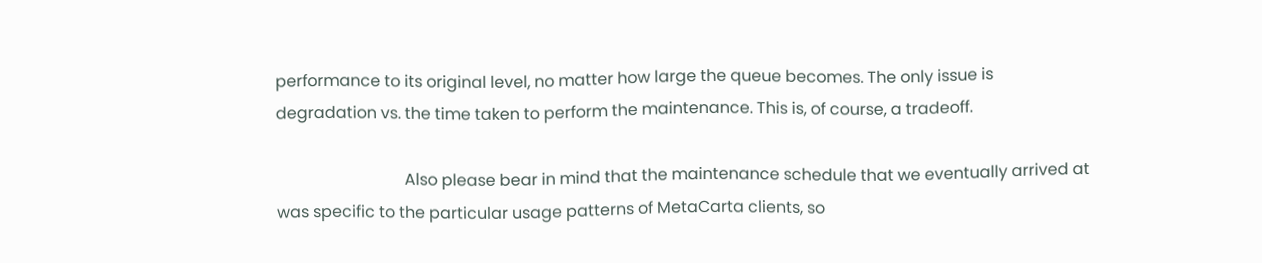performance to its original level, no matter how large the queue becomes. The only issue is degradation vs. the time taken to perform the maintenance. This is, of course, a tradeoff.

                                Also please bear in mind that the maintenance schedule that we eventually arrived at was specific to the particular usage patterns of MetaCarta clients, so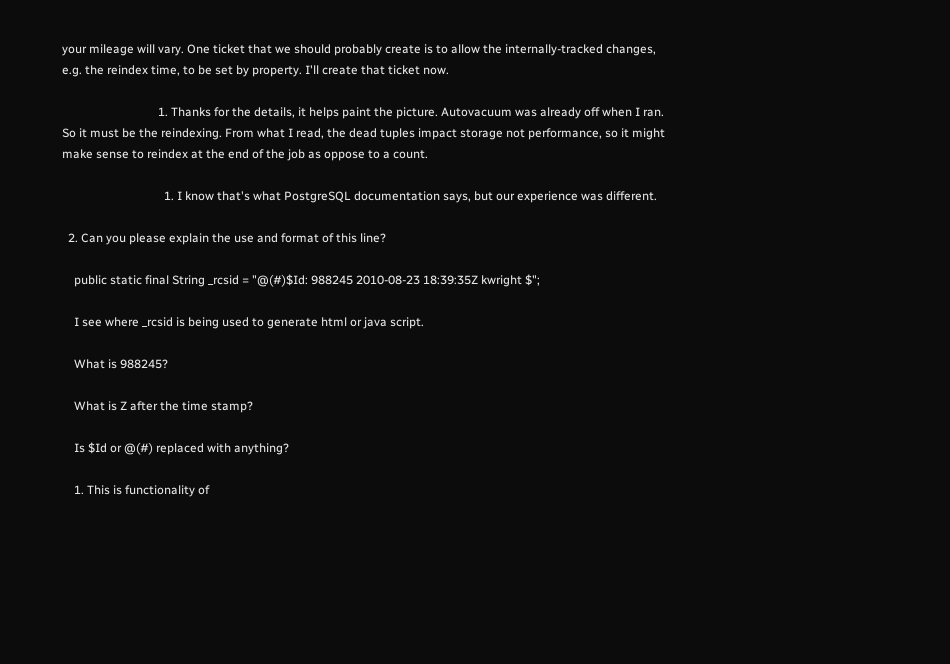your mileage will vary. One ticket that we should probably create is to allow the internally-tracked changes, e.g. the reindex time, to be set by property. I'll create that ticket now.

                                1. Thanks for the details, it helps paint the picture. Autovacuum was already off when I ran. So it must be the reindexing. From what I read, the dead tuples impact storage not performance, so it might make sense to reindex at the end of the job as oppose to a count.

                                  1. I know that's what PostgreSQL documentation says, but our experience was different.

  2. Can you please explain the use and format of this line?

    public static final String _rcsid = "@(#)$Id: 988245 2010-08-23 18:39:35Z kwright $";

    I see where _rcsid is being used to generate html or java script.

    What is 988245?

    What is Z after the time stamp?

    Is $Id or @(#) replaced with anything?

    1. This is functionality of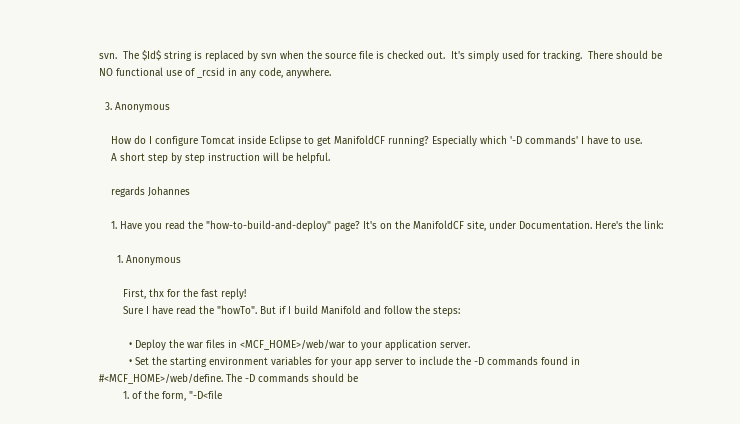svn.  The $Id$ string is replaced by svn when the source file is checked out.  It's simply used for tracking.  There should be NO functional use of _rcsid in any code, anywhere.

  3. Anonymous

    How do I configure Tomcat inside Eclipse to get ManifoldCF running? Especially which '-D commands' I have to use.
    A short step by step instruction will be helpful.

    regards Johannes

    1. Have you read the "how-to-build-and-deploy" page? It's on the ManifoldCF site, under Documentation. Here's the link:

      1. Anonymous

        First, thx for the fast reply!
        Sure I have read the "howTo". But if I build Manifold and follow the steps:

          • Deploy the war files in <MCF_HOME>/web/war to your application server.
          • Set the starting environment variables for your app server to include the -D commands found in #<MCF_HOME>/web/define. The -D commands should be
        1. of the form, "-D<file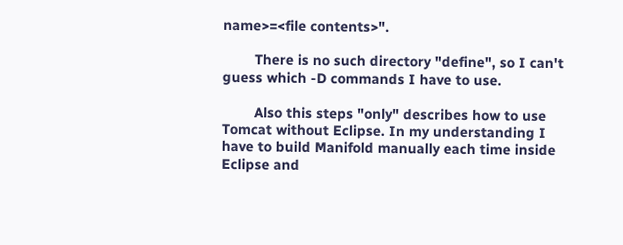name>=<file contents>".

        There is no such directory "define", so I can't guess which -D commands I have to use.

        Also this steps "only" describes how to use Tomcat without Eclipse. In my understanding I have to build Manifold manually each time inside Eclipse and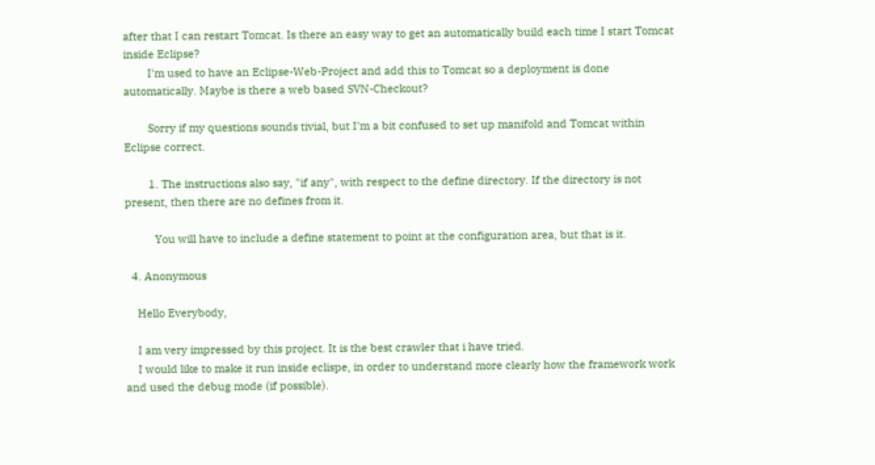after that I can restart Tomcat. Is there an easy way to get an automatically build each time I start Tomcat inside Eclipse?
        I'm used to have an Eclipse-Web-Project and add this to Tomcat so a deployment is done automatically. Maybe is there a web based SVN-Checkout?

        Sorry if my questions sounds tivial, but I'm a bit confused to set up manifold and Tomcat within Eclipse correct.

        1. The instructions also say, "if any", with respect to the define directory. If the directory is not present, then there are no defines from it.

          You will have to include a define statement to point at the configuration area, but that is it.

  4. Anonymous

    Hello Everybody,

    I am very impressed by this project. It is the best crawler that i have tried.
    I would like to make it run inside eclispe, in order to understand more clearly how the framework work and used the debug mode (if possible).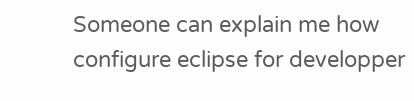Someone can explain me how configure eclipse for developper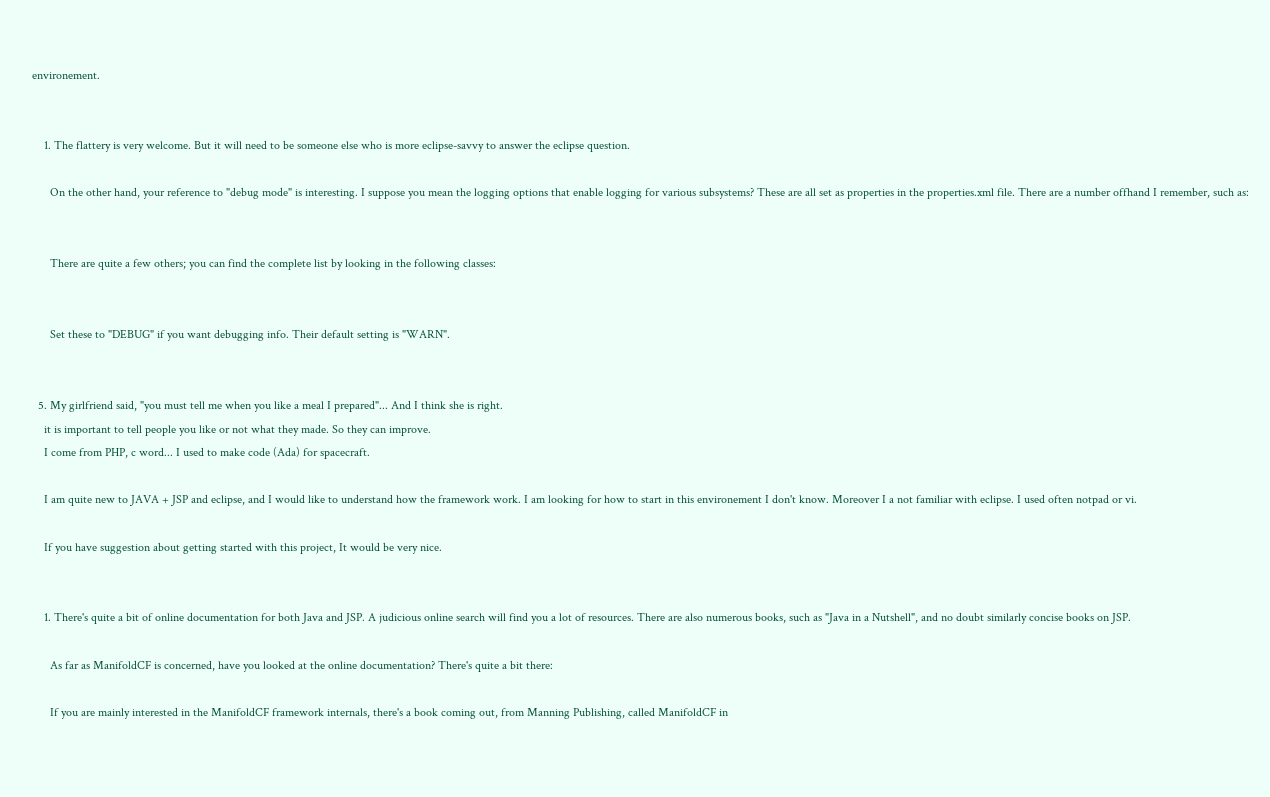environement.


    1. The flattery is very welcome. But it will need to be someone else who is more eclipse-savvy to answer the eclipse question.

      On the other hand, your reference to "debug mode" is interesting. I suppose you mean the logging options that enable logging for various subsystems? These are all set as properties in the properties.xml file. There are a number offhand I remember, such as:


      There are quite a few others; you can find the complete list by looking in the following classes:


      Set these to "DEBUG" if you want debugging info. Their default setting is "WARN".


  5. My girlfriend said, "you must tell me when you like a meal I prepared"... And I think she is right.
    it is important to tell people you like or not what they made. So they can improve.
    I come from PHP, c word... I used to make code (Ada) for spacecraft.

    I am quite new to JAVA + JSP and eclipse, and I would like to understand how the framework work. I am looking for how to start in this environement I don't know. Moreover I a not familiar with eclipse. I used often notpad or vi.

    If you have suggestion about getting started with this project, It would be very nice.


    1. There's quite a bit of online documentation for both Java and JSP. A judicious online search will find you a lot of resources. There are also numerous books, such as "Java in a Nutshell", and no doubt similarly concise books on JSP.

      As far as ManifoldCF is concerned, have you looked at the online documentation? There's quite a bit there:

      If you are mainly interested in the ManifoldCF framework internals, there's a book coming out, from Manning Publishing, called ManifoldCF in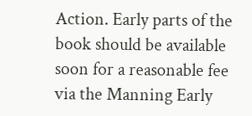Action. Early parts of the book should be available soon for a reasonable fee via the Manning Early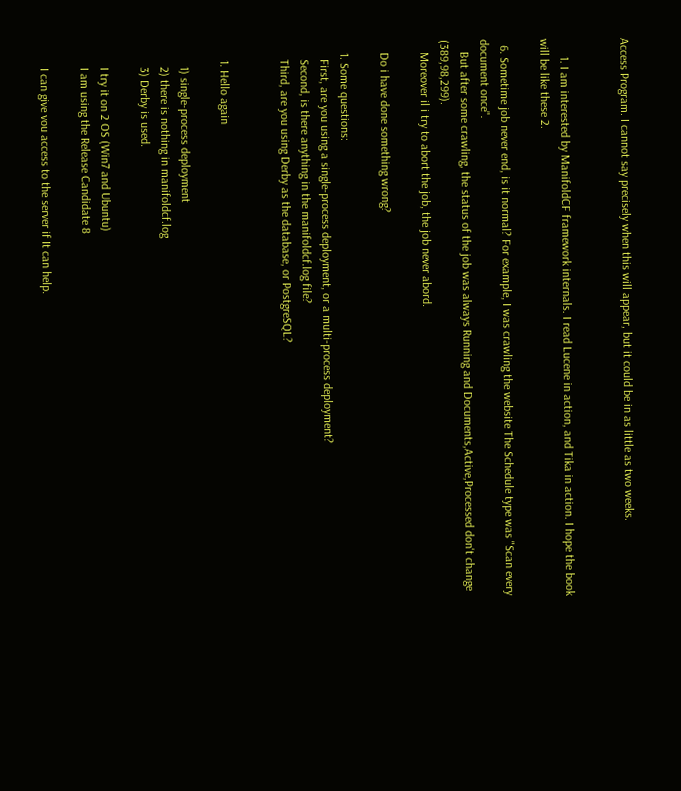Access Program. I cannot say precisely when this will appear, but it could be in as little as two weeks.


      1. I am interested by ManifoldCF framework internals. I read Lucene in action, and Tika in action. I hope the book will be like these 2.

  6. Sometime job never end, is it normal? For example, I was crawling the website The Schedule type was "Scan every document once".
    But after some crawling, the status of the job was always Running and Documents,Active,Processed don't change (389,98,299).
    Moreover il i try to abort the job, the job never abord.

    Do i have done something wrong?

    1. Some questions:
      First, are you using a single-process deployment, or a multi-process deployment?
      Second, is there anything in the manifoldcf.log file?
      Third, are you using Derby as the database, or PostgreSQL?


      1. Hello again

        1) single-process deployment
        2) there is nothing in manifoldcf.log
        3) Derby is used.

        I try it on 2 OS (Win7 and Ubuntu)
        I am using the Release Candidate 8

        I can give vou access to the server if It can help.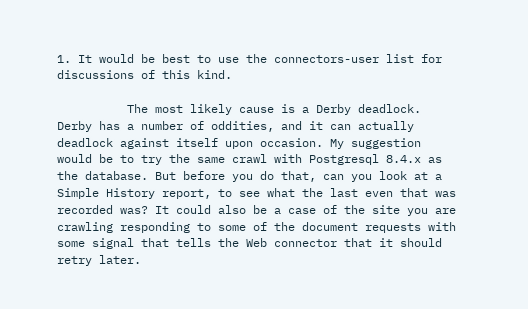1. It would be best to use the connectors-user list for discussions of this kind.

          The most likely cause is a Derby deadlock. Derby has a number of oddities, and it can actually deadlock against itself upon occasion. My suggestion would be to try the same crawl with Postgresql 8.4.x as the database. But before you do that, can you look at a Simple History report, to see what the last even that was recorded was? It could also be a case of the site you are crawling responding to some of the document requests with some signal that tells the Web connector that it should retry later.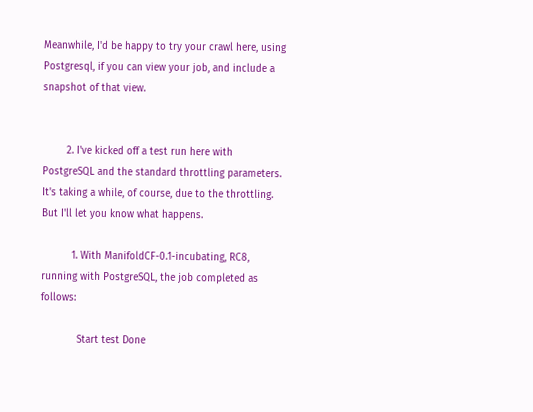Meanwhile, I'd be happy to try your crawl here, using Postgresql, if you can view your job, and include a snapshot of that view.


        2. I've kicked off a test run here with PostgreSQL and the standard throttling parameters. It's taking a while, of course, due to the throttling. But I'll let you know what happens.

          1. With ManifoldCF-0.1-incubating, RC8, running with PostgreSQL, the job completed as follows:

            Start test Done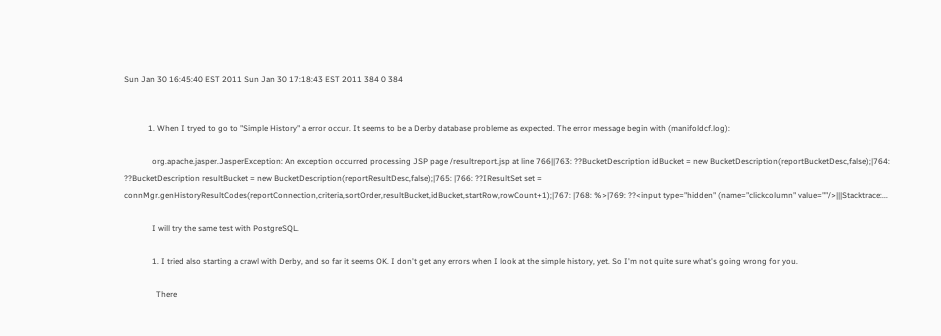Sun Jan 30 16:45:40 EST 2011 Sun Jan 30 17:18:43 EST 2011 384 0 384


            1. When I tryed to go to "Simple History" a error occur. It seems to be a Derby database probleme as expected. The error message begin with (manifoldcf.log):

              org.apache.jasper.JasperException: An exception occurred processing JSP page /resultreport.jsp at line 766||763: ??BucketDescription idBucket = new BucketDescription(reportBucketDesc,false);|764: ??BucketDescription resultBucket = new BucketDescription(reportResultDesc,false);|765: |766: ??IResultSet set = connMgr.genHistoryResultCodes(reportConnection,criteria,sortOrder,resultBucket,idBucket,startRow,rowCount+1);|767: |768: %>|769: ??<input type="hidden" (name="clickcolumn" value=""/>|||Stacktrace:...

              I will try the same test with PostgreSQL.

              1. I tried also starting a crawl with Derby, and so far it seems OK. I don't get any errors when I look at the simple history, yet. So I'm not quite sure what's going wrong for you.

                There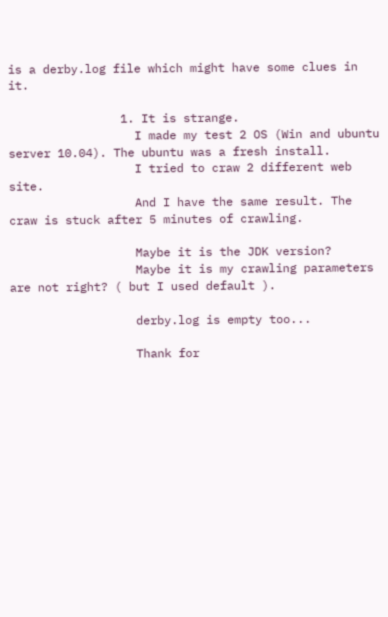is a derby.log file which might have some clues in it.

                1. It is strange.
                  I made my test 2 OS (Win and ubuntu server 10.04). The ubuntu was a fresh install.
                  I tried to craw 2 different web site.
                  And I have the same result. The craw is stuck after 5 minutes of crawling.

                  Maybe it is the JDK version?
                  Maybe it is my crawling parameters are not right? ( but I used default ).

                  derby.log is empty too...

                  Thank for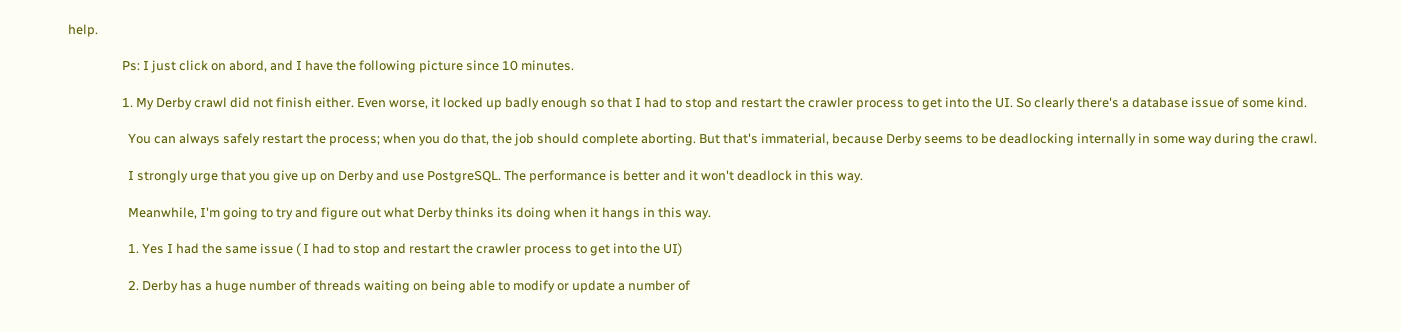help.

                  Ps: I just click on abord, and I have the following picture since 10 minutes.

                  1. My Derby crawl did not finish either. Even worse, it locked up badly enough so that I had to stop and restart the crawler process to get into the UI. So clearly there's a database issue of some kind.

                    You can always safely restart the process; when you do that, the job should complete aborting. But that's immaterial, because Derby seems to be deadlocking internally in some way during the crawl.

                    I strongly urge that you give up on Derby and use PostgreSQL. The performance is better and it won't deadlock in this way.

                    Meanwhile, I'm going to try and figure out what Derby thinks its doing when it hangs in this way.

                    1. Yes I had the same issue ( I had to stop and restart the crawler process to get into the UI)

                    2. Derby has a huge number of threads waiting on being able to modify or update a number of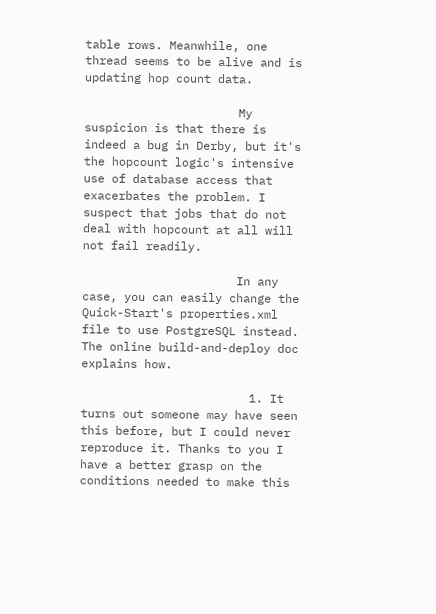table rows. Meanwhile, one thread seems to be alive and is updating hop count data.

                      My suspicion is that there is indeed a bug in Derby, but it's the hopcount logic's intensive use of database access that exacerbates the problem. I suspect that jobs that do not deal with hopcount at all will not fail readily.

                      In any case, you can easily change the Quick-Start's properties.xml file to use PostgreSQL instead. The online build-and-deploy doc explains how.

                        1. It turns out someone may have seen this before, but I could never reproduce it. Thanks to you I have a better grasp on the conditions needed to make this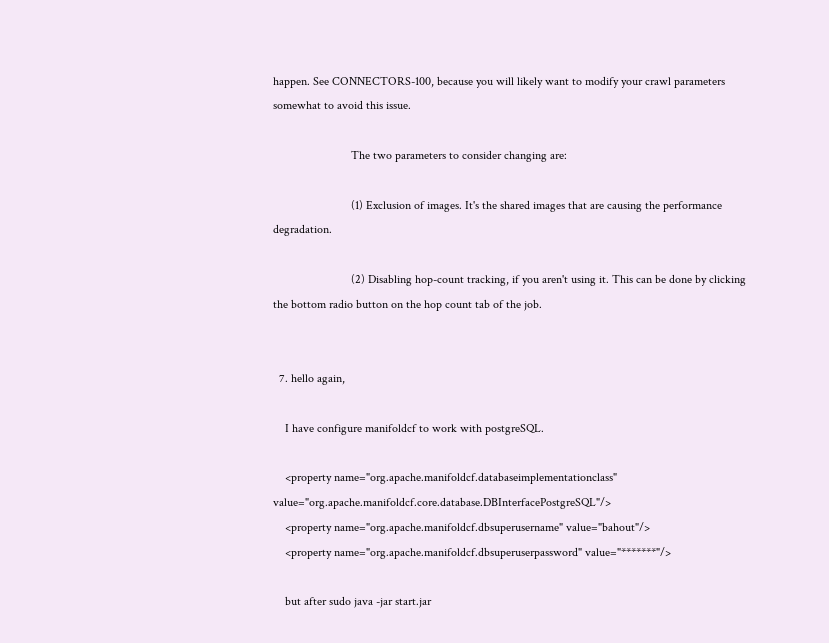happen. See CONNECTORS-100, because you will likely want to modify your crawl parameters somewhat to avoid this issue.

                          The two parameters to consider changing are:

                          (1) Exclusion of images. It's the shared images that are causing the performance degradation.

                          (2) Disabling hop-count tracking, if you aren't using it. This can be done by clicking the bottom radio button on the hop count tab of the job.


  7. hello again,

    I have configure manifoldcf to work with postgreSQL.

    <property name="org.apache.manifoldcf.databaseimplementationclass" value="org.apache.manifoldcf.core.database.DBInterfacePostgreSQL"/>
    <property name="org.apache.manifoldcf.dbsuperusername" value="bahout"/>
    <property name="org.apache.manifoldcf.dbsuperuserpassword" value="*******"/>

    but after sudo java -jar start.jar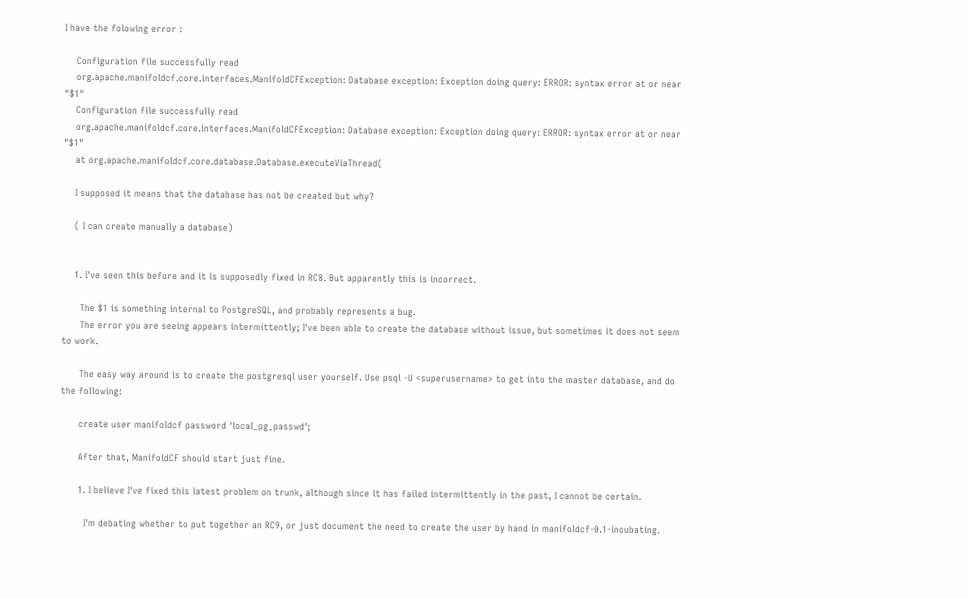I have the folowing error :

    Configuration file successfully read
    org.apache.manifoldcf.core.interfaces.ManifoldCFException: Database exception: Exception doing query: ERROR: syntax error at or near "$1"
    Configuration file successfully read
    org.apache.manifoldcf.core.interfaces.ManifoldCFException: Database exception: Exception doing query: ERROR: syntax error at or near "$1"
    at org.apache.manifoldcf.core.database.Database.executeViaThread(

    I supposed it means that the database has not be created but why?

    ( I can create manually a database)


    1. I've seen this before and it is supposedly fixed in RC8. But apparently this is incorrect.

      The $1 is something internal to PostgreSQL, and probably represents a bug.
      The error you are seeing appears intermittently; I've been able to create the database without issue, but sometimes it does not seem to work.

      The easy way around is to create the postgresql user yourself. Use psql -U <superusername> to get into the master database, and do the following:

      create user manifoldcf password 'local_pg_passwd';

      After that, ManifoldCF should start just fine.

      1. I believe I've fixed this latest problem on trunk, although since it has failed intermittently in the past, I cannot be certain.

        I'm debating whether to put together an RC9, or just document the need to create the user by hand in manifoldcf-0.1-incubating.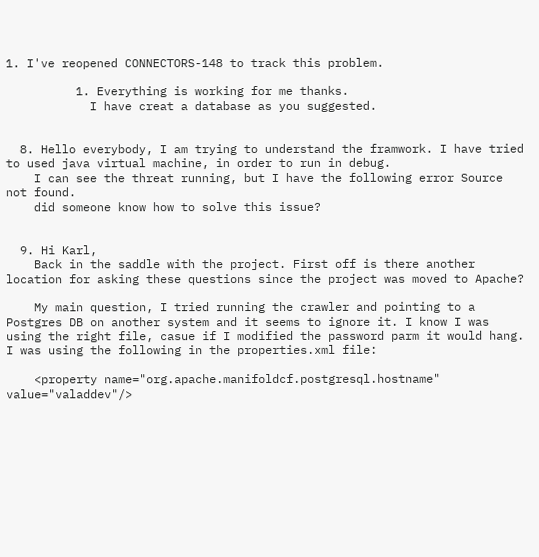1. I've reopened CONNECTORS-148 to track this problem.

          1. Everything is working for me thanks.
            I have creat a database as you suggested.


  8. Hello everybody, I am trying to understand the framwork. I have tried to used java virtual machine, in order to run in debug.
    I can see the threat running, but I have the following error Source not found.
    did someone know how to solve this issue?


  9. Hi Karl,
    Back in the saddle with the project. First off is there another location for asking these questions since the project was moved to Apache?

    My main question, I tried running the crawler and pointing to a Postgres DB on another system and it seems to ignore it. I know I was using the right file, casue if I modified the password parm it would hang. I was using the following in the properties.xml file:

    <property name="org.apache.manifoldcf.postgresql.hostname" value="valaddev"/>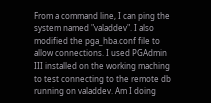From a command line, I can ping the system named "valaddev". I also modified the pga_hba.conf file to allow connections. I used PGAdmin III installed on the working maching to test connecting to the remote db running on valaddev. Am I doing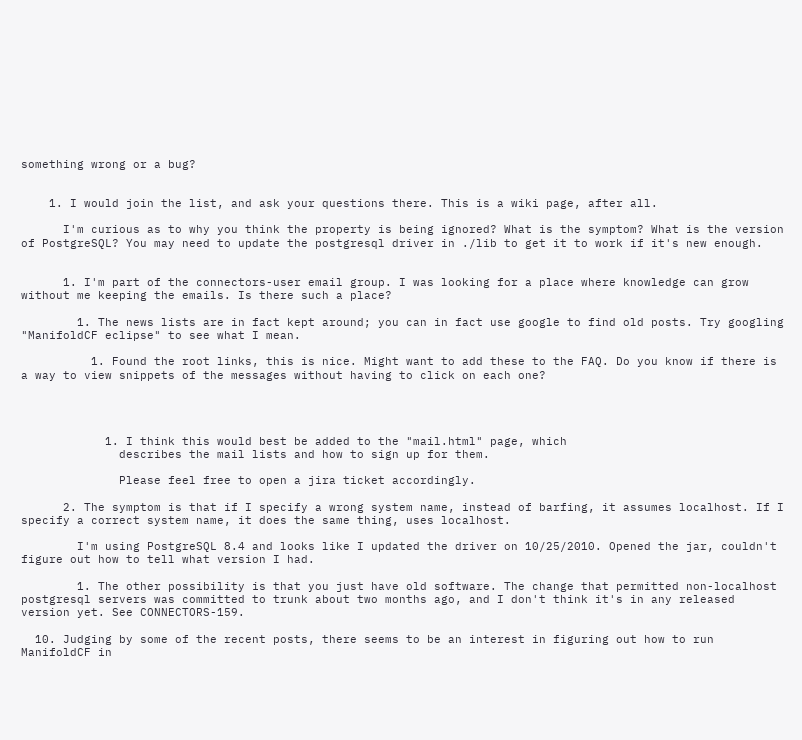something wrong or a bug?


    1. I would join the list, and ask your questions there. This is a wiki page, after all.

      I'm curious as to why you think the property is being ignored? What is the symptom? What is the version of PostgreSQL? You may need to update the postgresql driver in ./lib to get it to work if it's new enough.


      1. I'm part of the connectors-user email group. I was looking for a place where knowledge can grow without me keeping the emails. Is there such a place?

        1. The news lists are in fact kept around; you can in fact use google to find old posts. Try googling "ManifoldCF eclipse" to see what I mean.

          1. Found the root links, this is nice. Might want to add these to the FAQ. Do you know if there is a way to view snippets of the messages without having to click on each one?




            1. I think this would best be added to the "mail.html" page, which
              describes the mail lists and how to sign up for them.

              Please feel free to open a jira ticket accordingly.

      2. The symptom is that if I specify a wrong system name, instead of barfing, it assumes localhost. If I specify a correct system name, it does the same thing, uses localhost.

        I'm using PostgreSQL 8.4 and looks like I updated the driver on 10/25/2010. Opened the jar, couldn't figure out how to tell what version I had.

        1. The other possibility is that you just have old software. The change that permitted non-localhost postgresql servers was committed to trunk about two months ago, and I don't think it's in any released version yet. See CONNECTORS-159.

  10. Judging by some of the recent posts, there seems to be an interest in figuring out how to run ManifoldCF in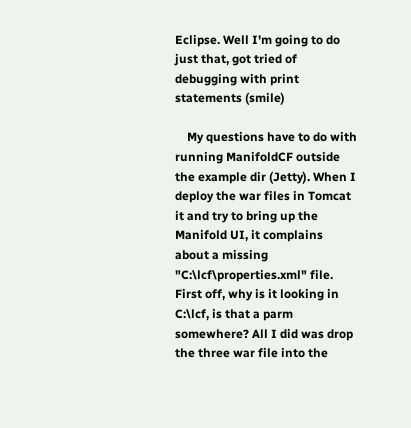Eclipse. Well I'm going to do just that, got tried of debugging with print statements (smile)

    My questions have to do with running ManifoldCF outside the example dir (Jetty). When I deploy the war files in Tomcat it and try to bring up the Manifold UI, it complains about a missing "C:\lcf\properties.xml" file. First off, why is it looking in C:\lcf, is that a parm somewhere? All I did was drop the three war file into the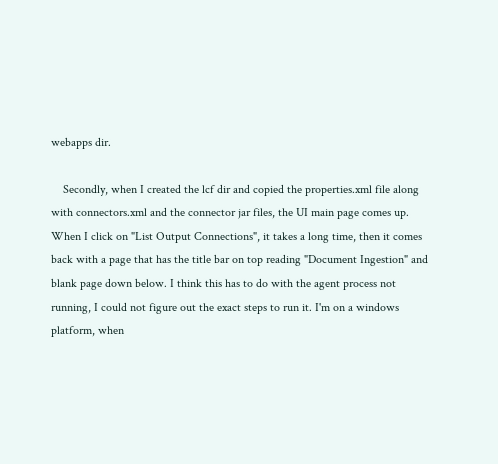webapps dir.

    Secondly, when I created the lcf dir and copied the properties.xml file along with connectors.xml and the connector jar files, the UI main page comes up. When I click on "List Output Connections", it takes a long time, then it comes back with a page that has the title bar on top reading "Document Ingestion" and blank page down below. I think this has to do with the agent process not running, I could not figure out the exact steps to run it. I'm on a windows platform, when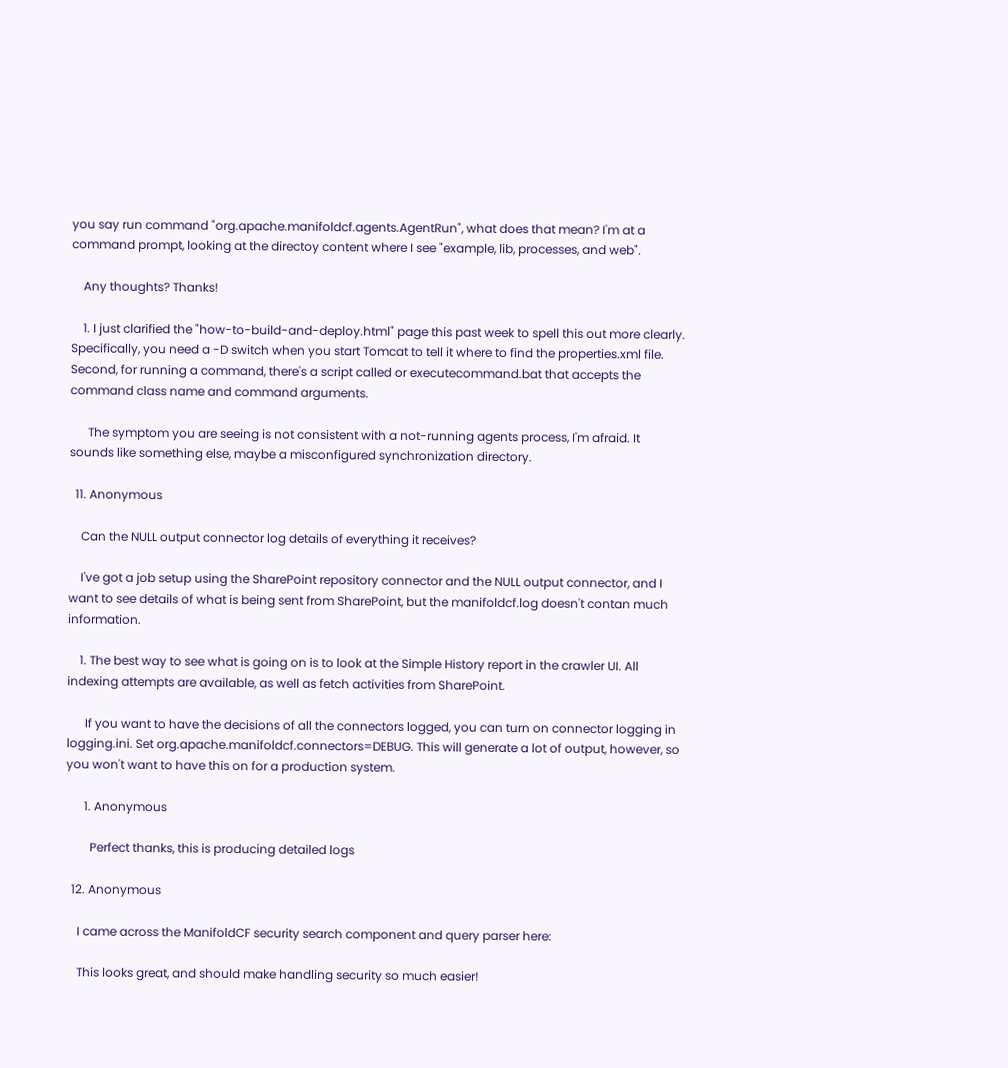you say run command "org.apache.manifoldcf.agents.AgentRun", what does that mean? I'm at a command prompt, looking at the directoy content where I see "example, lib, processes, and web".

    Any thoughts? Thanks!

    1. I just clarified the "how-to-build-and-deploy.html" page this past week to spell this out more clearly. Specifically, you need a -D switch when you start Tomcat to tell it where to find the properties.xml file. Second, for running a command, there's a script called or executecommand.bat that accepts the command class name and command arguments.

      The symptom you are seeing is not consistent with a not-running agents process, I'm afraid. It sounds like something else, maybe a misconfigured synchronization directory.

  11. Anonymous

    Can the NULL output connector log details of everything it receives?

    I've got a job setup using the SharePoint repository connector and the NULL output connector, and I want to see details of what is being sent from SharePoint, but the manifoldcf.log doesn't contan much information.

    1. The best way to see what is going on is to look at the Simple History report in the crawler UI. All indexing attempts are available, as well as fetch activities from SharePoint.

      If you want to have the decisions of all the connectors logged, you can turn on connector logging in logging.ini. Set org.apache.manifoldcf.connectors=DEBUG. This will generate a lot of output, however, so you won't want to have this on for a production system.

      1. Anonymous

        Perfect thanks, this is producing detailed logs

  12. Anonymous

    I came across the ManifoldCF security search component and query parser here:

    This looks great, and should make handling security so much easier!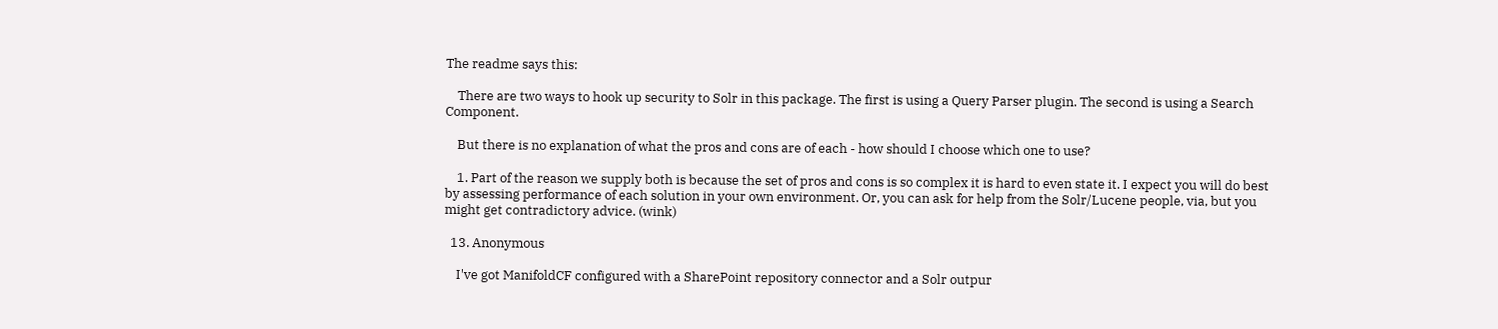The readme says this:

    There are two ways to hook up security to Solr in this package. The first is using a Query Parser plugin. The second is using a Search Component.

    But there is no explanation of what the pros and cons are of each - how should I choose which one to use?

    1. Part of the reason we supply both is because the set of pros and cons is so complex it is hard to even state it. I expect you will do best by assessing performance of each solution in your own environment. Or, you can ask for help from the Solr/Lucene people, via, but you might get contradictory advice. (wink)

  13. Anonymous

    I've got ManifoldCF configured with a SharePoint repository connector and a Solr outpur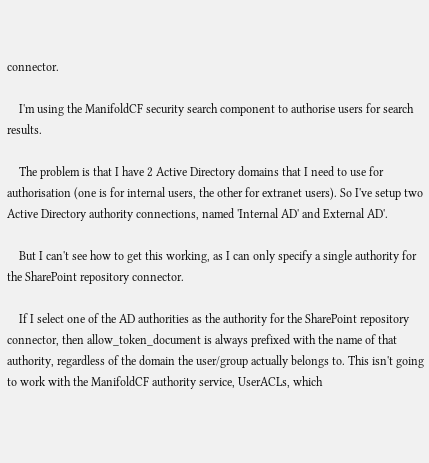connector.

    I'm using the ManifoldCF security search component to authorise users for search results.

    The problem is that I have 2 Active Directory domains that I need to use for authorisation (one is for internal users, the other for extranet users). So I've setup two Active Directory authority connections, named 'Internal AD' and External AD'.

    But I can't see how to get this working, as I can only specify a single authority for the SharePoint repository connector.

    If I select one of the AD authorities as the authority for the SharePoint repository connector, then allow_token_document is always prefixed with the name of that authority, regardless of the domain the user/group actually belongs to. This isn't going to work with the ManifoldCF authority service, UserACLs, which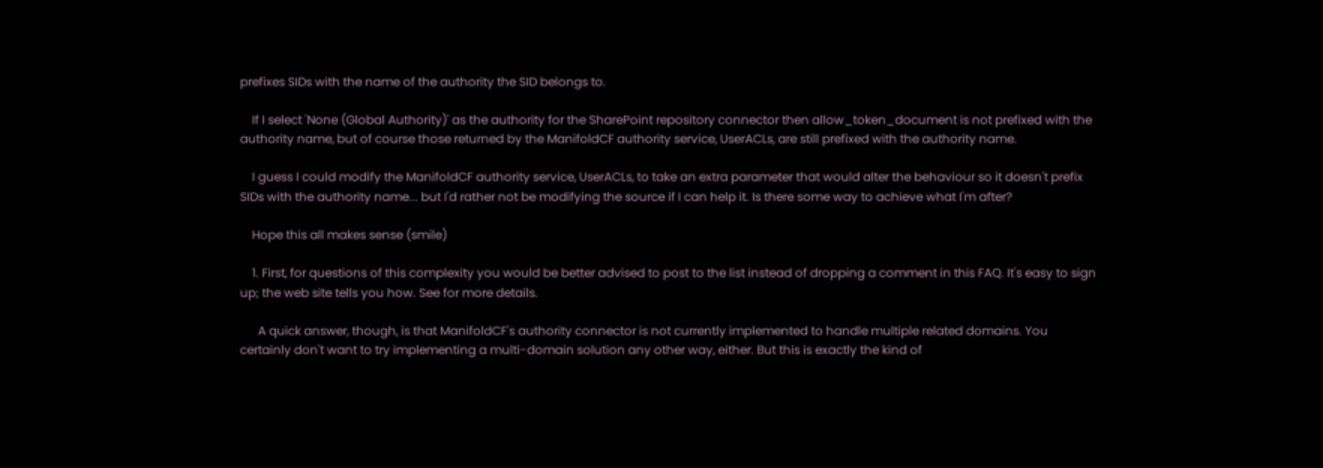prefixes SIDs with the name of the authority the SID belongs to.

    If I select 'None (Global Authority)' as the authority for the SharePoint repository connector then allow_token_document is not prefixed with the authority name, but of course those returned by the ManifoldCF authority service, UserACLs, are still prefixed with the authority name.

    I guess I could modify the ManifoldCF authority service, UserACLs, to take an extra parameter that would alter the behaviour so it doesn't prefix SIDs with the authority name... but I'd rather not be modifying the source if I can help it. Is there some way to achieve what I'm after?

    Hope this all makes sense (smile)

    1. First, for questions of this complexity you would be better advised to post to the list instead of dropping a comment in this FAQ. It's easy to sign up; the web site tells you how. See for more details.

      A quick answer, though, is that ManifoldCF's authority connector is not currently implemented to handle multiple related domains. You certainly don't want to try implementing a multi-domain solution any other way, either. But this is exactly the kind of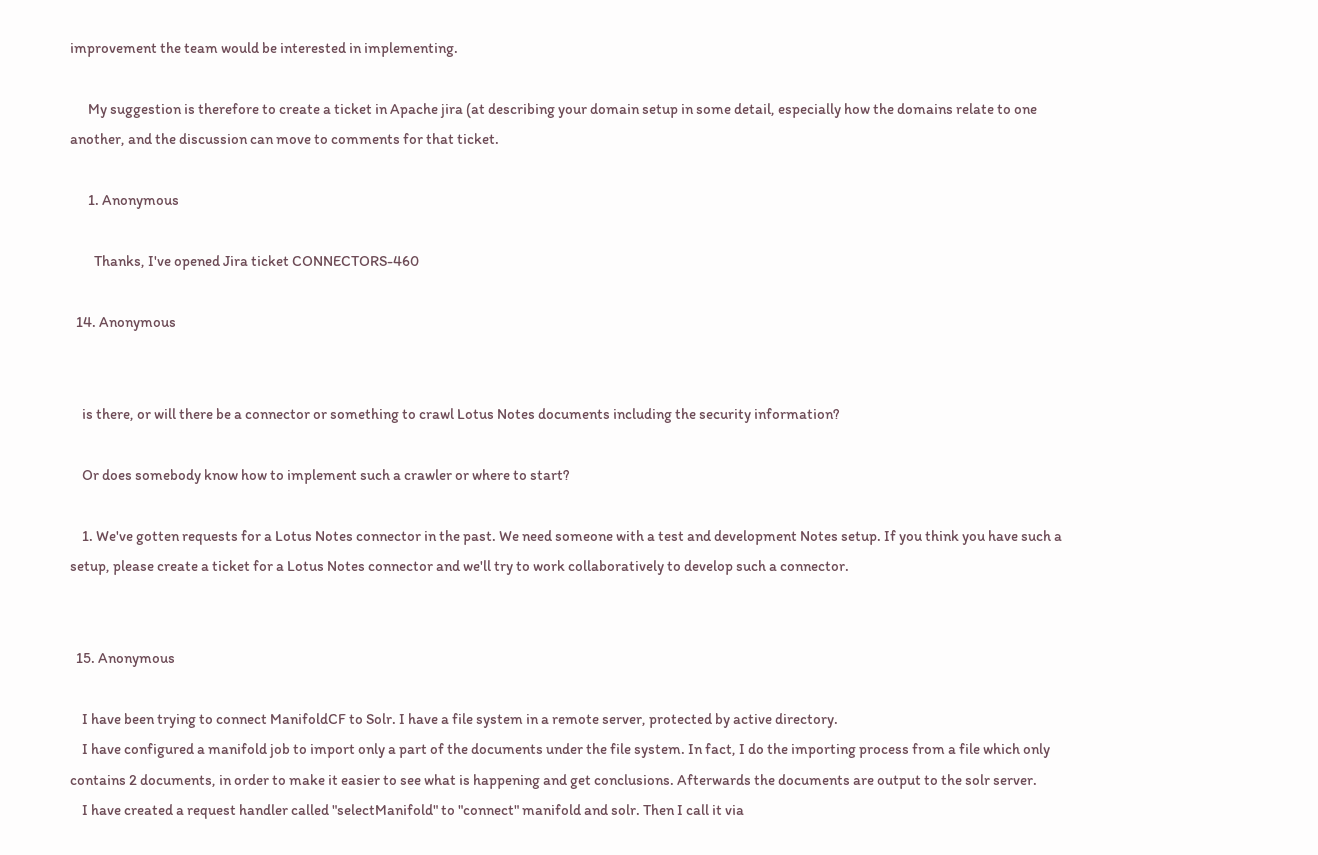improvement the team would be interested in implementing.

      My suggestion is therefore to create a ticket in Apache jira (at describing your domain setup in some detail, especially how the domains relate to one another, and the discussion can move to comments for that ticket.

      1. Anonymous

        Thanks, I've opened Jira ticket CONNECTORS-460

  14. Anonymous


    is there, or will there be a connector or something to crawl Lotus Notes documents including the security information?

    Or does somebody know how to implement such a crawler or where to start?

    1. We've gotten requests for a Lotus Notes connector in the past. We need someone with a test and development Notes setup. If you think you have such a setup, please create a ticket for a Lotus Notes connector and we'll try to work collaboratively to develop such a connector.


  15. Anonymous

    I have been trying to connect ManifoldCF to Solr. I have a file system in a remote server, protected by active directory.
    I have configured a manifold job to import only a part of the documents under the file system. In fact, I do the importing process from a file which only contains 2 documents, in order to make it easier to see what is happening and get conclusions. Afterwards the documents are output to the solr server.
    I have created a request handler called "selectManifold" to "connect" manifold and solr. Then I call it via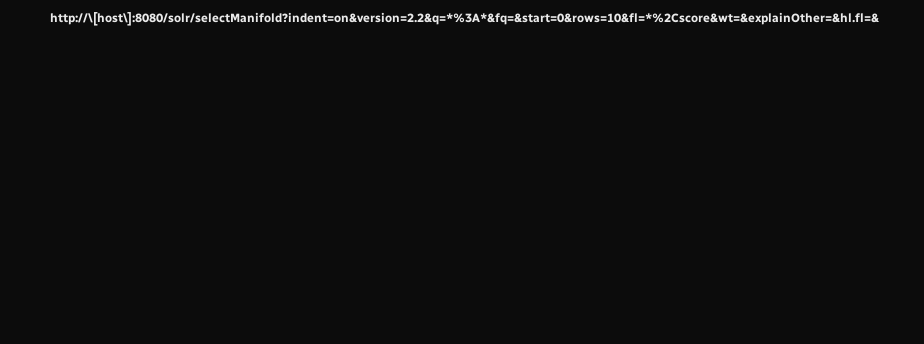http://\[host\]:8080/solr/selectManifold?indent=on&version=2.2&q=*%3A*&fq=&start=0&rows=10&fl=*%2Cscore&wt=&explainOther=&hl.fl=&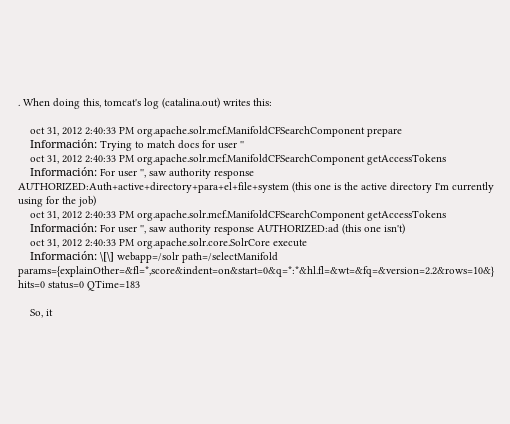. When doing this, tomcat's log (catalina.out) writes this:

    oct 31, 2012 2:40:33 PM org.apache.solr.mcf.ManifoldCFSearchComponent prepare
    Información: Trying to match docs for user ''
    oct 31, 2012 2:40:33 PM org.apache.solr.mcf.ManifoldCFSearchComponent getAccessTokens
    Información: For user '', saw authority response AUTHORIZED:Auth+active+directory+para+el+file+system (this one is the active directory I'm currently using for the job)
    oct 31, 2012 2:40:33 PM org.apache.solr.mcf.ManifoldCFSearchComponent getAccessTokens
    Información: For user '', saw authority response AUTHORIZED:ad (this one isn't)
    oct 31, 2012 2:40:33 PM org.apache.solr.core.SolrCore execute
    Información: \[\] webapp=/solr path=/selectManifold params={explainOther=&fl=*,score&indent=on&start=0&q=*:*&hl.fl=&wt=&fq=&version=2.2&rows=10&} hits=0 status=0 QTime=183

    So, it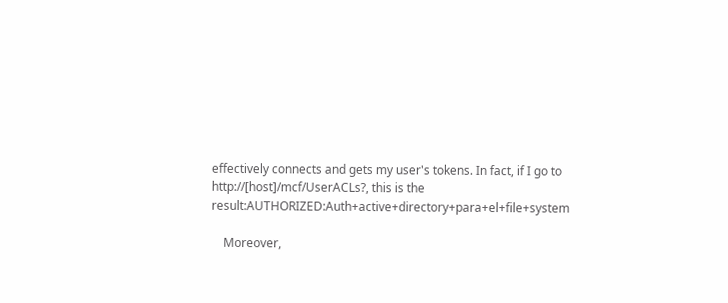effectively connects and gets my user's tokens. In fact, if I go to http://[host]/mcf/UserACLs?, this is the result:AUTHORIZED:Auth+active+directory+para+el+file+system

    Moreover,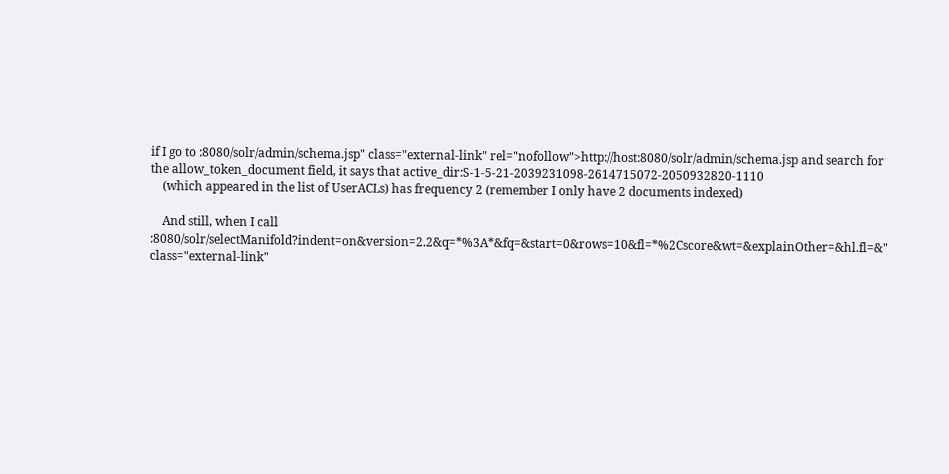if I go to :8080/solr/admin/schema.jsp" class="external-link" rel="nofollow">http://host:8080/solr/admin/schema.jsp and search for the allow_token_document field, it says that active_dir:S-1-5-21-2039231098-2614715072-2050932820-1110
    (which appeared in the list of UserACLs) has frequency 2 (remember I only have 2 documents indexed)

    And still, when I call :8080/solr/selectManifold?indent=on&version=2.2&q=*%3A*&fq=&start=0&rows=10&fl=*%2Cscore&wt=&explainOther=&hl.fl=&" class="external-link"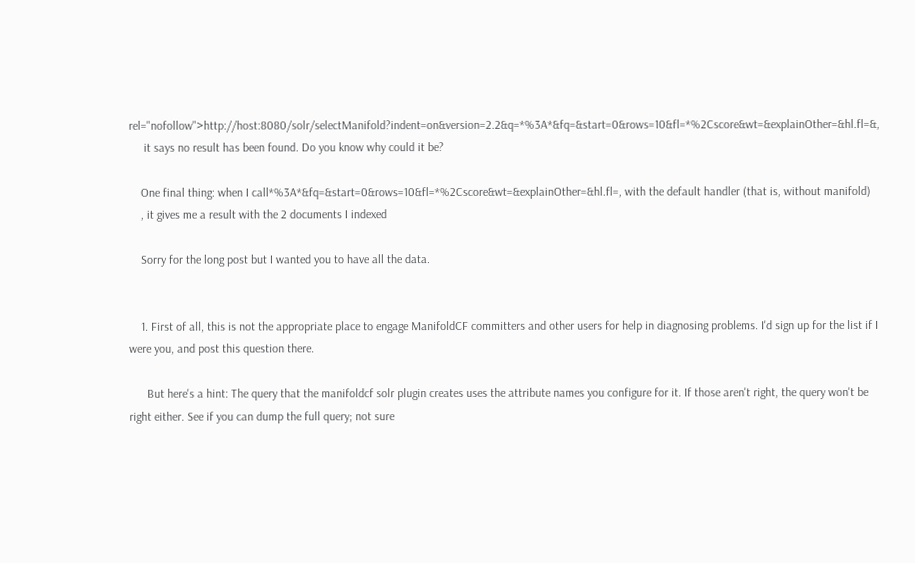rel="nofollow">http://host:8080/solr/selectManifold?indent=on&version=2.2&q=*%3A*&fq=&start=0&rows=10&fl=*%2Cscore&wt=&explainOther=&hl.fl=&,
     it says no result has been found. Do you know why could it be?

    One final thing: when I call*%3A*&fq=&start=0&rows=10&fl=*%2Cscore&wt=&explainOther=&hl.fl=, with the default handler (that is, without manifold)
    , it gives me a result with the 2 documents I indexed

    Sorry for the long post but I wanted you to have all the data.


    1. First of all, this is not the appropriate place to engage ManifoldCF committers and other users for help in diagnosing problems. I'd sign up for the list if I were you, and post this question there.

      But here's a hint: The query that the manifoldcf solr plugin creates uses the attribute names you configure for it. If those aren't right, the query won't be right either. See if you can dump the full query; not sure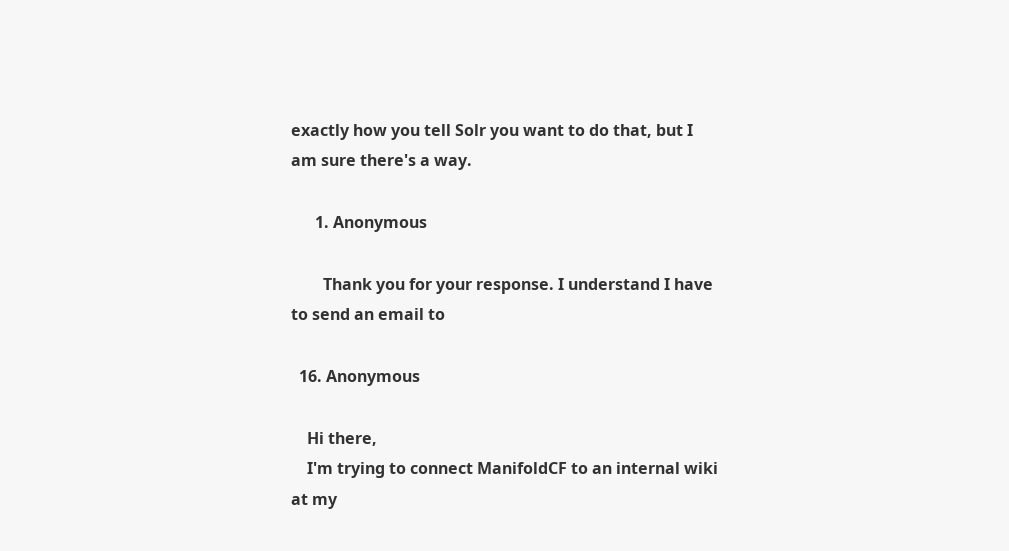exactly how you tell Solr you want to do that, but I am sure there's a way.

      1. Anonymous

        Thank you for your response. I understand I have to send an email to

  16. Anonymous

    Hi there,
    I'm trying to connect ManifoldCF to an internal wiki at my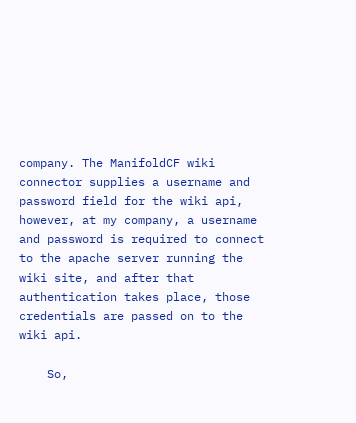company. The ManifoldCF wiki connector supplies a username and password field for the wiki api, however, at my company, a username and password is required to connect to the apache server running the wiki site, and after that authentication takes place, those credentials are passed on to the wiki api.

    So,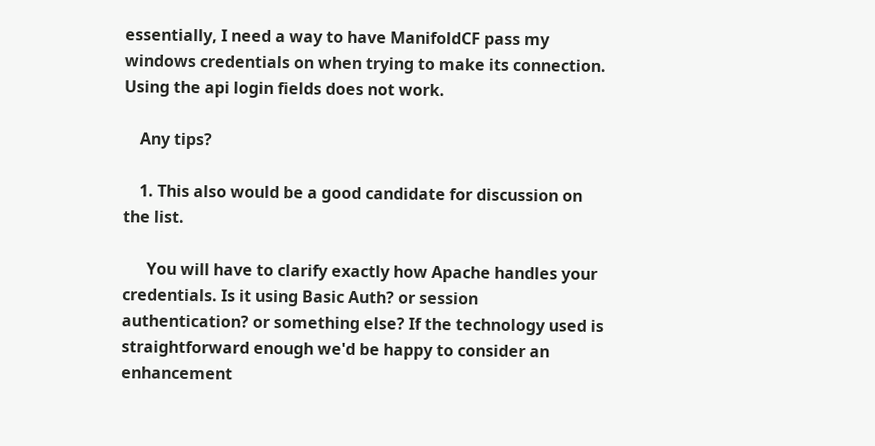essentially, I need a way to have ManifoldCF pass my windows credentials on when trying to make its connection. Using the api login fields does not work.

    Any tips?

    1. This also would be a good candidate for discussion on the list.

      You will have to clarify exactly how Apache handles your credentials. Is it using Basic Auth? or session authentication? or something else? If the technology used is straightforward enough we'd be happy to consider an enhancement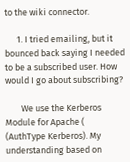to the wiki connector.

      1. I tried emailing, but it bounced back saying I needed to be a subscribed user. How would I go about subscribing?

        We use the Kerberos Module for Apache ( (AuthType Kerberos). My understanding based on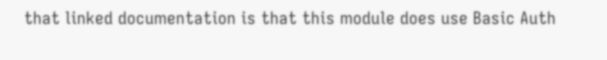that linked documentation is that this module does use Basic Auth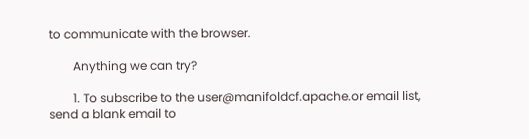to communicate with the browser.

        Anything we can try?

        1. To subscribe to the user@manifoldcf.apache.or email list, send a blank email to